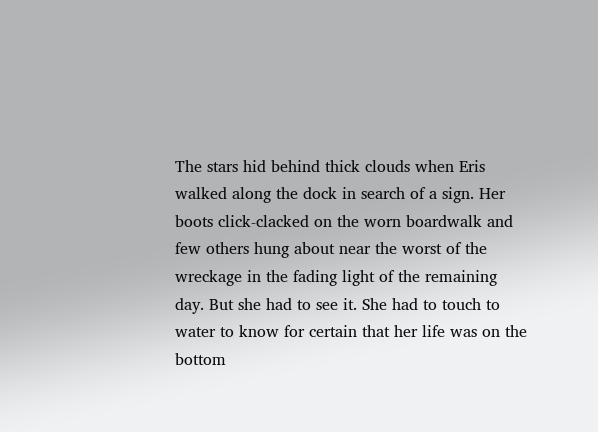The stars hid behind thick clouds when Eris walked along the dock in search of a sign. Her boots click-clacked on the worn boardwalk and few others hung about near the worst of the wreckage in the fading light of the remaining day. But she had to see it. She had to touch to water to know for certain that her life was on the bottom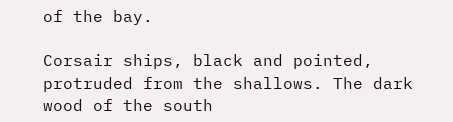of the bay.

Corsair ships, black and pointed, protruded from the shallows. The dark wood of the south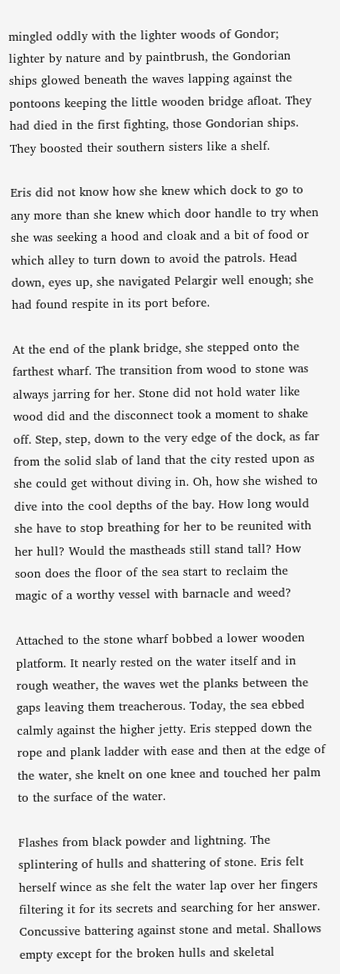mingled oddly with the lighter woods of Gondor; lighter by nature and by paintbrush, the Gondorian ships glowed beneath the waves lapping against the pontoons keeping the little wooden bridge afloat. They had died in the first fighting, those Gondorian ships. They boosted their southern sisters like a shelf.

Eris did not know how she knew which dock to go to any more than she knew which door handle to try when she was seeking a hood and cloak and a bit of food or which alley to turn down to avoid the patrols. Head down, eyes up, she navigated Pelargir well enough; she had found respite in its port before.

At the end of the plank bridge, she stepped onto the farthest wharf. The transition from wood to stone was always jarring for her. Stone did not hold water like wood did and the disconnect took a moment to shake off. Step, step, down to the very edge of the dock, as far from the solid slab of land that the city rested upon as she could get without diving in. Oh, how she wished to dive into the cool depths of the bay. How long would she have to stop breathing for her to be reunited with her hull? Would the mastheads still stand tall? How soon does the floor of the sea start to reclaim the magic of a worthy vessel with barnacle and weed?

Attached to the stone wharf bobbed a lower wooden platform. It nearly rested on the water itself and in rough weather, the waves wet the planks between the gaps leaving them treacherous. Today, the sea ebbed calmly against the higher jetty. Eris stepped down the rope and plank ladder with ease and then at the edge of the water, she knelt on one knee and touched her palm to the surface of the water.

Flashes from black powder and lightning. The splintering of hulls and shattering of stone. Eris felt herself wince as she felt the water lap over her fingers filtering it for its secrets and searching for her answer. Concussive battering against stone and metal. Shallows empty except for the broken hulls and skeletal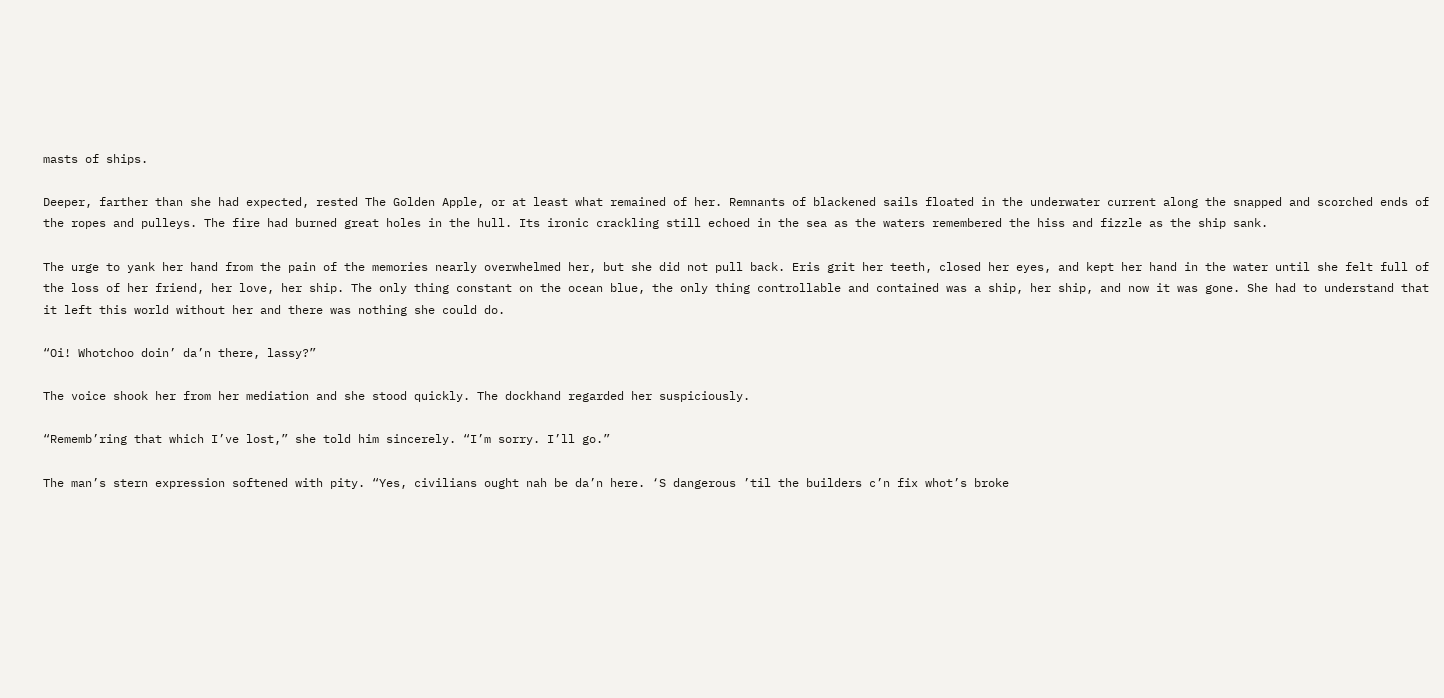masts of ships.

Deeper, farther than she had expected, rested The Golden Apple, or at least what remained of her. Remnants of blackened sails floated in the underwater current along the snapped and scorched ends of the ropes and pulleys. The fire had burned great holes in the hull. Its ironic crackling still echoed in the sea as the waters remembered the hiss and fizzle as the ship sank.

The urge to yank her hand from the pain of the memories nearly overwhelmed her, but she did not pull back. Eris grit her teeth, closed her eyes, and kept her hand in the water until she felt full of the loss of her friend, her love, her ship. The only thing constant on the ocean blue, the only thing controllable and contained was a ship, her ship, and now it was gone. She had to understand that it left this world without her and there was nothing she could do.

“Oi! Whotchoo doin’ da’n there, lassy?”

The voice shook her from her mediation and she stood quickly. The dockhand regarded her suspiciously.

“Rememb’ring that which I’ve lost,” she told him sincerely. “I’m sorry. I’ll go.”

The man’s stern expression softened with pity. “Yes, civilians ought nah be da’n here. ‘S dangerous ’til the builders c’n fix whot’s broke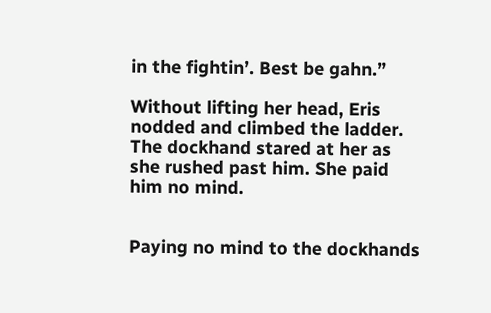in the fightin’. Best be gahn.”

Without lifting her head, Eris nodded and climbed the ladder. The dockhand stared at her as she rushed past him. She paid him no mind.


Paying no mind to the dockhands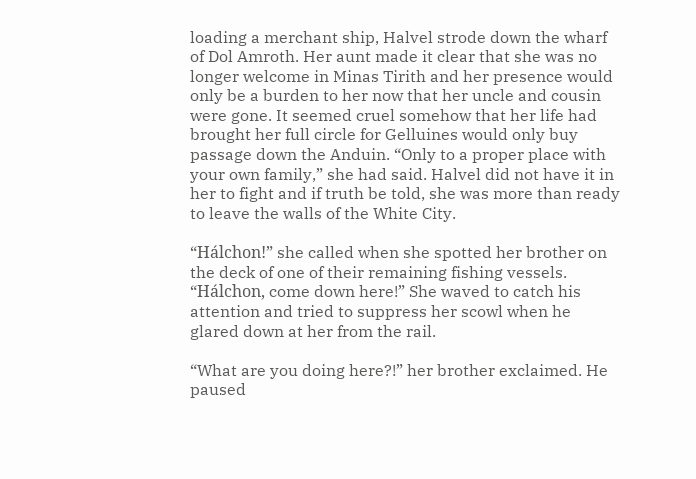loading a merchant ship, Halvel strode down the wharf of Dol Amroth. Her aunt made it clear that she was no longer welcome in Minas Tirith and her presence would only be a burden to her now that her uncle and cousin were gone. It seemed cruel somehow that her life had brought her full circle for Gelluines would only buy passage down the Anduin. “Only to a proper place with your own family,” she had said. Halvel did not have it in her to fight and if truth be told, she was more than ready to leave the walls of the White City.

“Hálchon!” she called when she spotted her brother on the deck of one of their remaining fishing vessels. “Hálchon, come down here!” She waved to catch his attention and tried to suppress her scowl when he glared down at her from the rail.

“What are you doing here?!” her brother exclaimed. He paused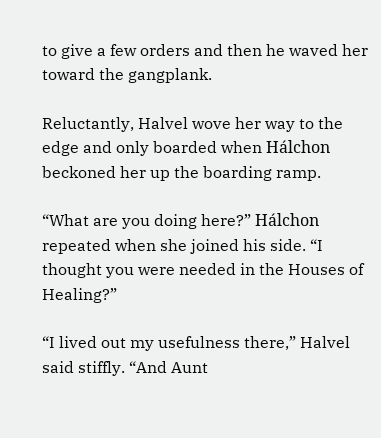to give a few orders and then he waved her toward the gangplank.

Reluctantly, Halvel wove her way to the edge and only boarded when Hálchon beckoned her up the boarding ramp.

“What are you doing here?” Hálchon repeated when she joined his side. “I thought you were needed in the Houses of Healing?”

“I lived out my usefulness there,” Halvel said stiffly. “And Aunt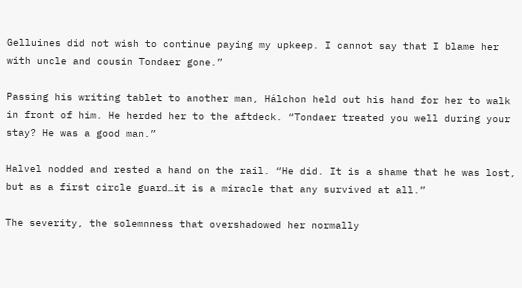Gelluines did not wish to continue paying my upkeep. I cannot say that I blame her with uncle and cousin Tondaer gone.”

Passing his writing tablet to another man, Hálchon held out his hand for her to walk in front of him. He herded her to the aftdeck. “Tondaer treated you well during your stay? He was a good man.”

Halvel nodded and rested a hand on the rail. “He did. It is a shame that he was lost, but as a first circle guard…it is a miracle that any survived at all.”

The severity, the solemnness that overshadowed her normally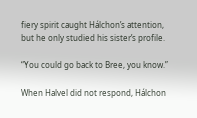fiery spirit caught Hálchon’s attention, but he only studied his sister’s profile.

“You could go back to Bree, you know.”

When Halvel did not respond, Hálchon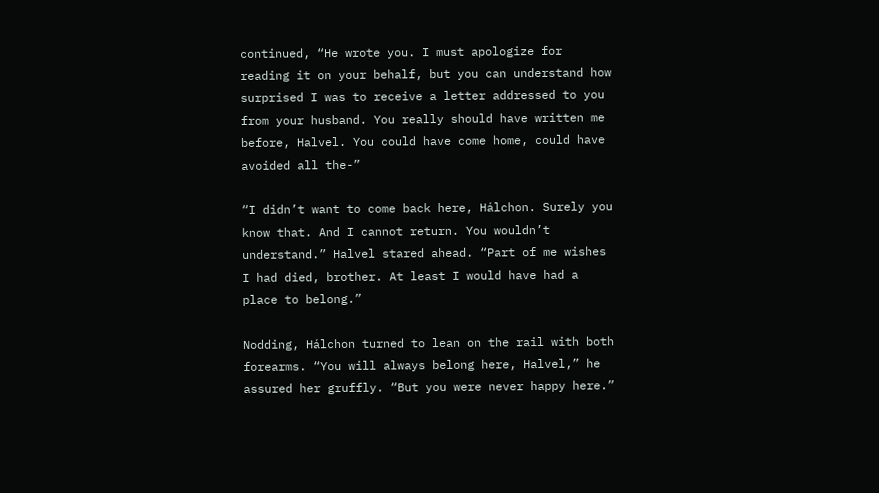continued, “He wrote you. I must apologize for reading it on your behalf, but you can understand how surprised I was to receive a letter addressed to you from your husband. You really should have written me before, Halvel. You could have come home, could have avoided all the-”

“I didn’t want to come back here, Hálchon. Surely you know that. And I cannot return. You wouldn’t understand.” Halvel stared ahead. “Part of me wishes I had died, brother. At least I would have had a place to belong.”

Nodding, Hálchon turned to lean on the rail with both forearms. “You will always belong here, Halvel,” he assured her gruffly. “But you were never happy here.”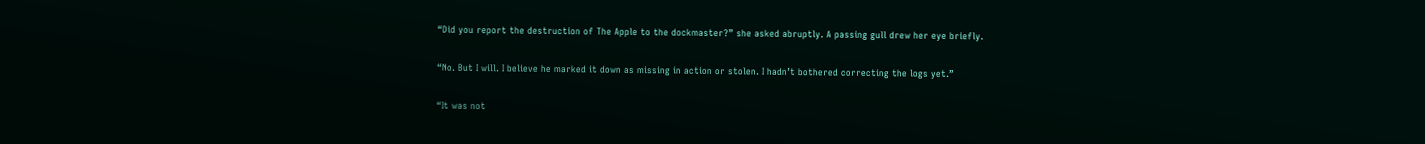“Did you report the destruction of The Apple to the dockmaster?” she asked abruptly. A passing gull drew her eye briefly.

“No. But I will. I believe he marked it down as missing in action or stolen. I hadn’t bothered correcting the logs yet.”

“It was not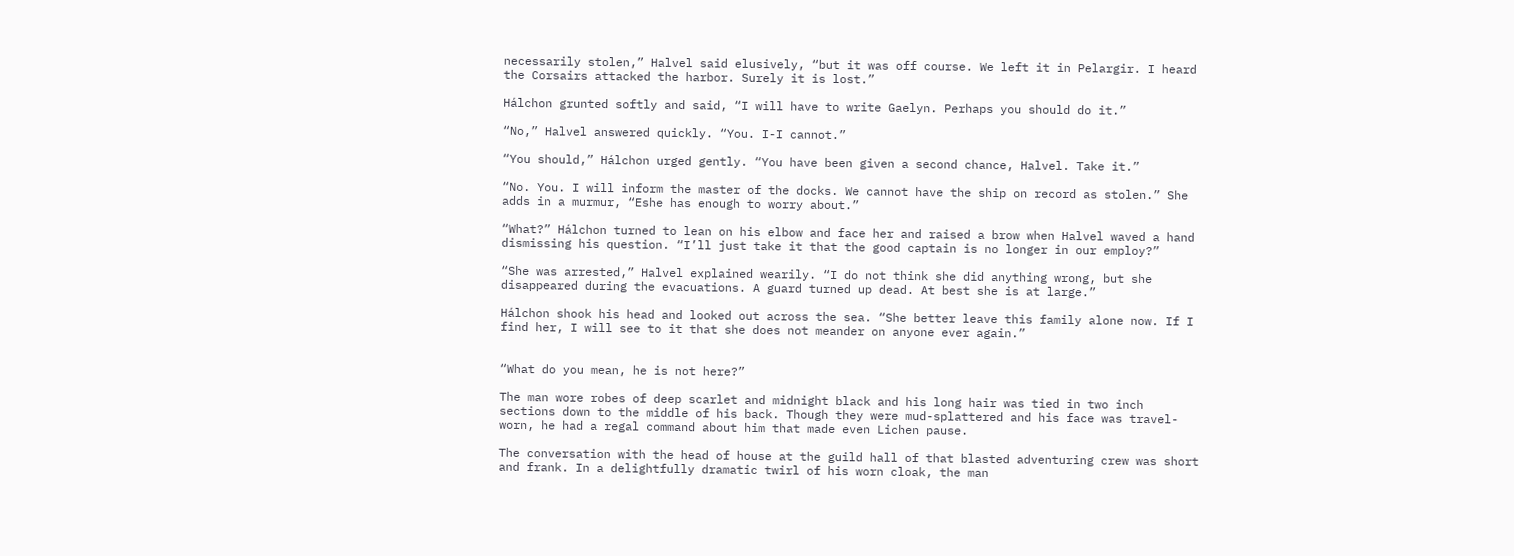necessarily stolen,” Halvel said elusively, “but it was off course. We left it in Pelargir. I heard the Corsairs attacked the harbor. Surely it is lost.”

Hálchon grunted softly and said, “I will have to write Gaelyn. Perhaps you should do it.”

“No,” Halvel answered quickly. “You. I-I cannot.”

“You should,” Hálchon urged gently. “You have been given a second chance, Halvel. Take it.”

“No. You. I will inform the master of the docks. We cannot have the ship on record as stolen.” She adds in a murmur, “Eshe has enough to worry about.”

“What?” Hálchon turned to lean on his elbow and face her and raised a brow when Halvel waved a hand dismissing his question. “I’ll just take it that the good captain is no longer in our employ?”

“She was arrested,” Halvel explained wearily. “I do not think she did anything wrong, but she disappeared during the evacuations. A guard turned up dead. At best she is at large.”

Hálchon shook his head and looked out across the sea. “She better leave this family alone now. If I find her, I will see to it that she does not meander on anyone ever again.”


“What do you mean, he is not here?”

The man wore robes of deep scarlet and midnight black and his long hair was tied in two inch sections down to the middle of his back. Though they were mud-splattered and his face was travel-worn, he had a regal command about him that made even Lichen pause.

The conversation with the head of house at the guild hall of that blasted adventuring crew was short and frank. In a delightfully dramatic twirl of his worn cloak, the man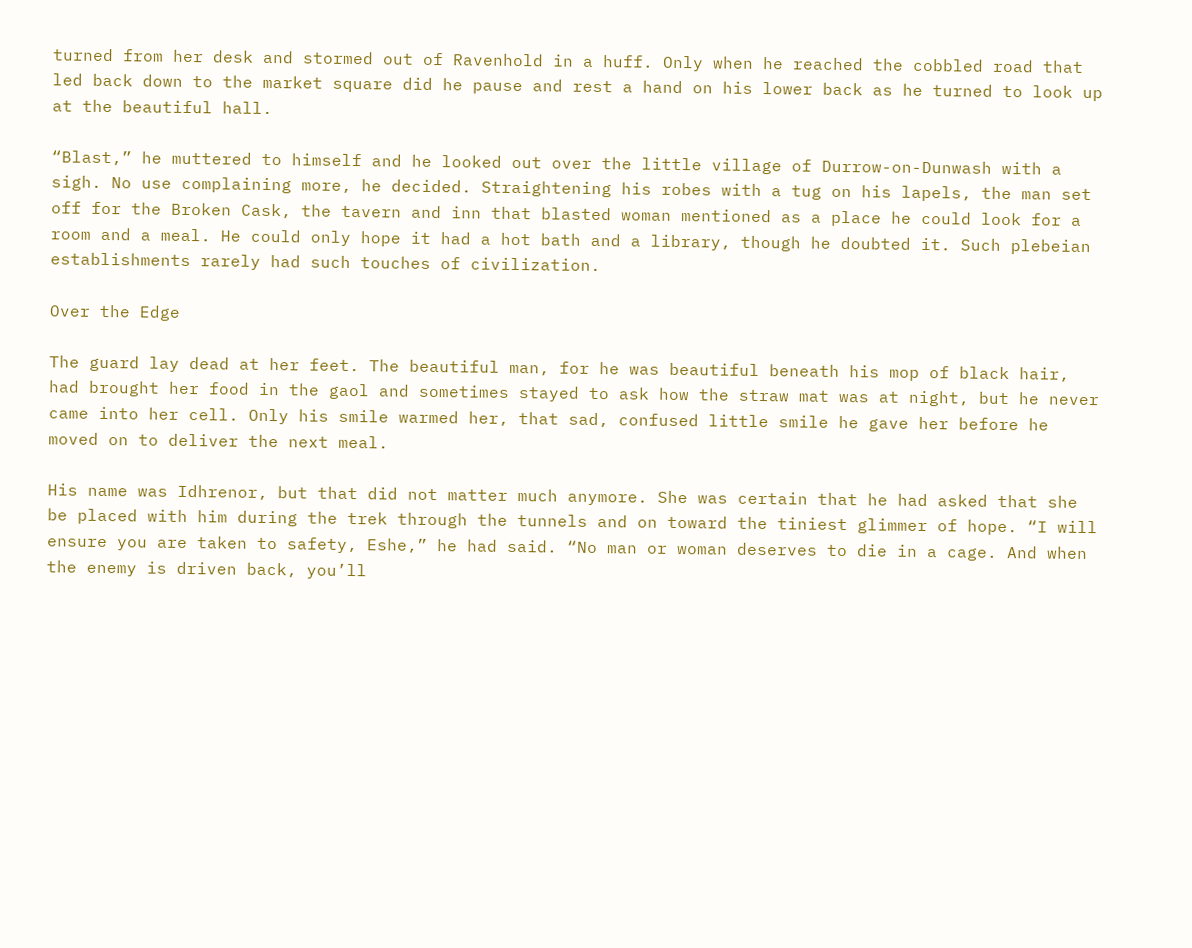turned from her desk and stormed out of Ravenhold in a huff. Only when he reached the cobbled road that led back down to the market square did he pause and rest a hand on his lower back as he turned to look up at the beautiful hall.

“Blast,” he muttered to himself and he looked out over the little village of Durrow-on-Dunwash with a sigh. No use complaining more, he decided. Straightening his robes with a tug on his lapels, the man set off for the Broken Cask, the tavern and inn that blasted woman mentioned as a place he could look for a room and a meal. He could only hope it had a hot bath and a library, though he doubted it. Such plebeian establishments rarely had such touches of civilization.

Over the Edge

The guard lay dead at her feet. The beautiful man, for he was beautiful beneath his mop of black hair, had brought her food in the gaol and sometimes stayed to ask how the straw mat was at night, but he never came into her cell. Only his smile warmed her, that sad, confused little smile he gave her before he moved on to deliver the next meal.

His name was Idhrenor, but that did not matter much anymore. She was certain that he had asked that she be placed with him during the trek through the tunnels and on toward the tiniest glimmer of hope. “I will ensure you are taken to safety, Eshe,” he had said. “No man or woman deserves to die in a cage. And when the enemy is driven back, you’ll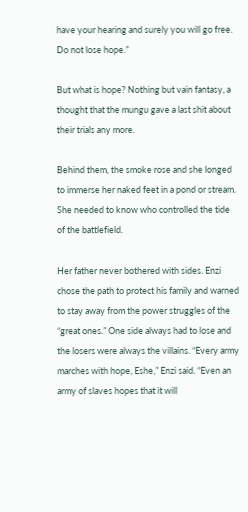have your hearing and surely you will go free. Do not lose hope.”

But what is hope? Nothing but vain fantasy, a thought that the mungu gave a last shit about their trials any more.

Behind them, the smoke rose and she longed to immerse her naked feet in a pond or stream. She needed to know who controlled the tide of the battlefield.

Her father never bothered with sides. Enzi chose the path to protect his family and warned to stay away from the power struggles of the “great ones.” One side always had to lose and the losers were always the villains. “Every army marches with hope, Eshe,” Enzi said. “Even an army of slaves hopes that it will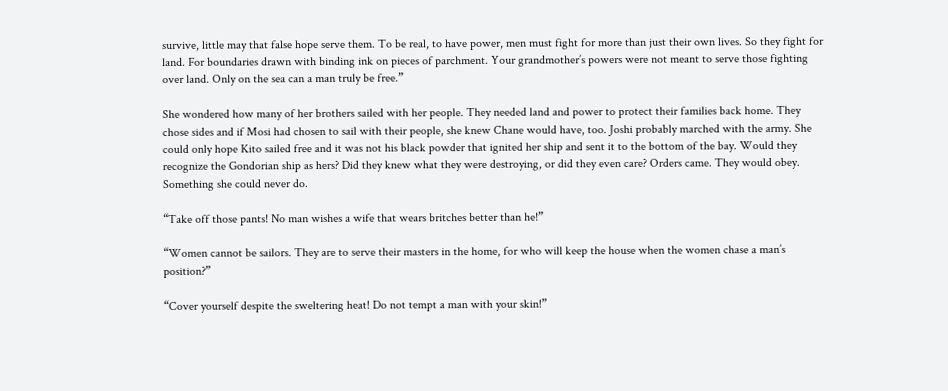survive, little may that false hope serve them. To be real, to have power, men must fight for more than just their own lives. So they fight for land. For boundaries drawn with binding ink on pieces of parchment. Your grandmother’s powers were not meant to serve those fighting over land. Only on the sea can a man truly be free.”

She wondered how many of her brothers sailed with her people. They needed land and power to protect their families back home. They chose sides and if Mosi had chosen to sail with their people, she knew Chane would have, too. Joshi probably marched with the army. She could only hope Kito sailed free and it was not his black powder that ignited her ship and sent it to the bottom of the bay. Would they recognize the Gondorian ship as hers? Did they knew what they were destroying, or did they even care? Orders came. They would obey. Something she could never do.

“Take off those pants! No man wishes a wife that wears britches better than he!”

“Women cannot be sailors. They are to serve their masters in the home, for who will keep the house when the women chase a man’s position?”

“Cover yourself despite the sweltering heat! Do not tempt a man with your skin!”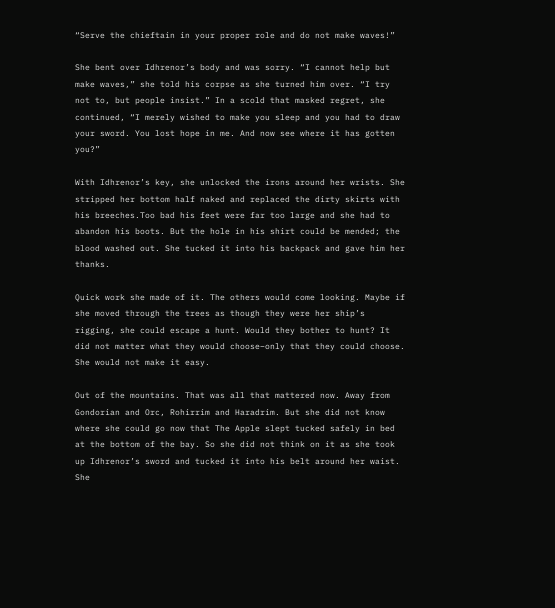“Serve the chieftain in your proper role and do not make waves!”

She bent over Idhrenor’s body and was sorry. “I cannot help but make waves,” she told his corpse as she turned him over. “I try not to, but people insist.” In a scold that masked regret, she continued, “I merely wished to make you sleep and you had to draw your sword. You lost hope in me. And now see where it has gotten you?”

With Idhrenor’s key, she unlocked the irons around her wrists. She stripped her bottom half naked and replaced the dirty skirts with his breeches.Too bad his feet were far too large and she had to abandon his boots. But the hole in his shirt could be mended; the blood washed out. She tucked it into his backpack and gave him her thanks.

Quick work she made of it. The others would come looking. Maybe if she moved through the trees as though they were her ship’s rigging, she could escape a hunt. Would they bother to hunt? It did not matter what they would choose–only that they could choose. She would not make it easy.

Out of the mountains. That was all that mattered now. Away from Gondorian and Orc, Rohirrim and Haradrim. But she did not know where she could go now that The Apple slept tucked safely in bed at the bottom of the bay. So she did not think on it as she took up Idhrenor’s sword and tucked it into his belt around her waist. She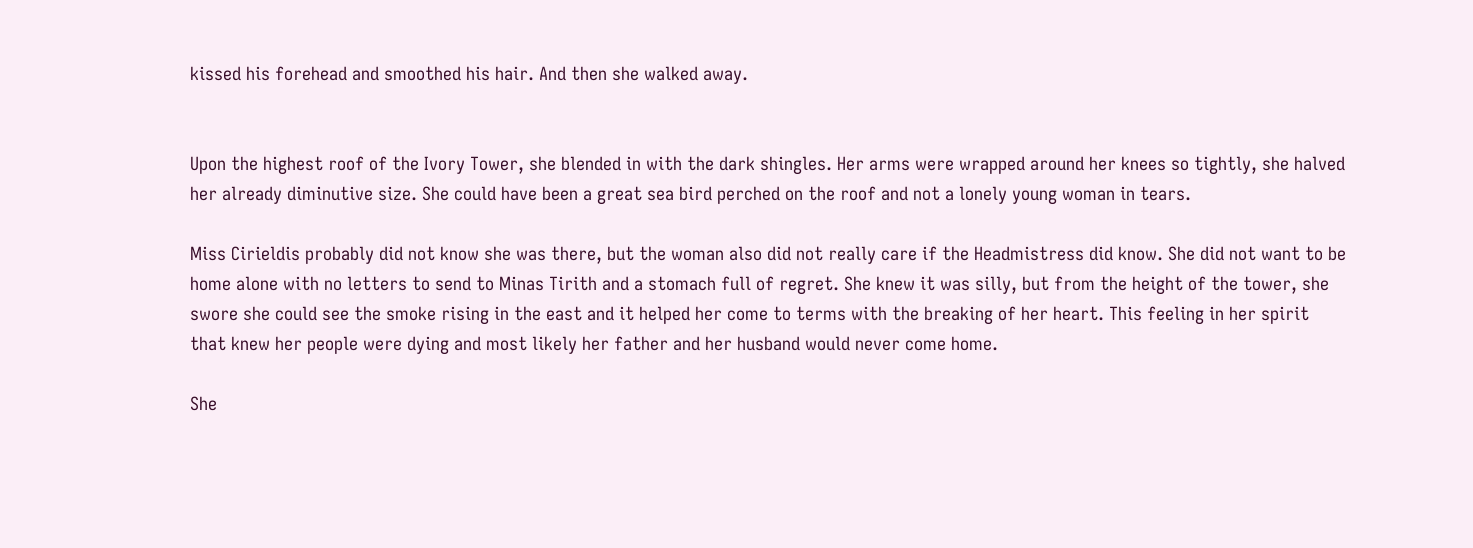kissed his forehead and smoothed his hair. And then she walked away.


Upon the highest roof of the Ivory Tower, she blended in with the dark shingles. Her arms were wrapped around her knees so tightly, she halved her already diminutive size. She could have been a great sea bird perched on the roof and not a lonely young woman in tears.

Miss Cirieldis probably did not know she was there, but the woman also did not really care if the Headmistress did know. She did not want to be home alone with no letters to send to Minas Tirith and a stomach full of regret. She knew it was silly, but from the height of the tower, she swore she could see the smoke rising in the east and it helped her come to terms with the breaking of her heart. This feeling in her spirit that knew her people were dying and most likely her father and her husband would never come home.

She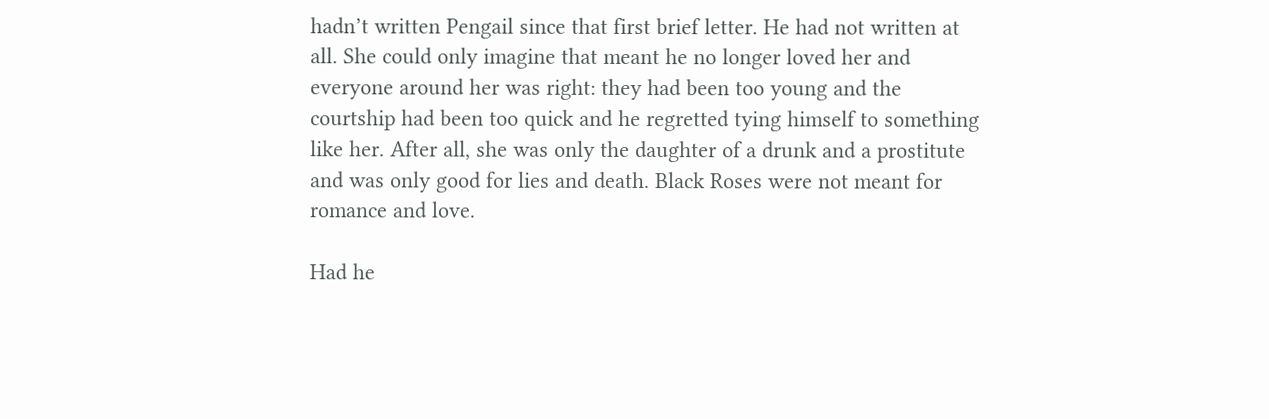hadn’t written Pengail since that first brief letter. He had not written at all. She could only imagine that meant he no longer loved her and everyone around her was right: they had been too young and the courtship had been too quick and he regretted tying himself to something like her. After all, she was only the daughter of a drunk and a prostitute and was only good for lies and death. Black Roses were not meant for romance and love.

Had he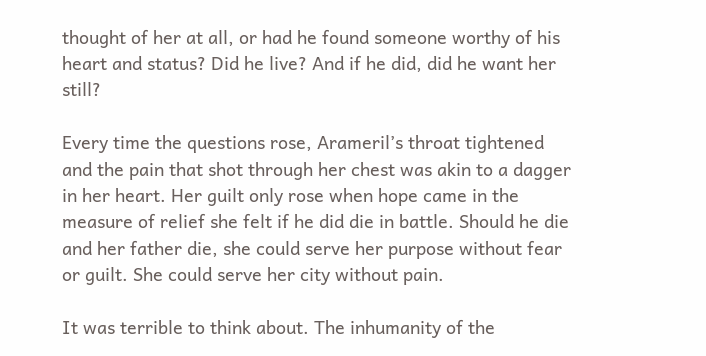thought of her at all, or had he found someone worthy of his heart and status? Did he live? And if he did, did he want her still?

Every time the questions rose, Arameril’s throat tightened and the pain that shot through her chest was akin to a dagger in her heart. Her guilt only rose when hope came in the measure of relief she felt if he did die in battle. Should he die and her father die, she could serve her purpose without fear or guilt. She could serve her city without pain.

It was terrible to think about. The inhumanity of the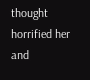thought horrified her and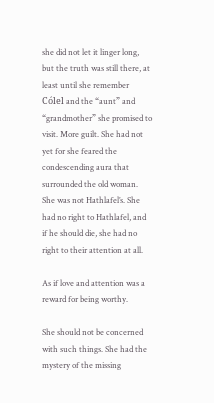she did not let it linger long, but the truth was still there, at least until she remember Cólel and the “aunt” and “grandmother” she promised to visit. More guilt. She had not yet for she feared the condescending aura that surrounded the old woman. She was not Hathlafel’s. She had no right to Hathlafel, and if he should die, she had no right to their attention at all.

As if love and attention was a reward for being worthy.

She should not be concerned with such things. She had the mystery of the missing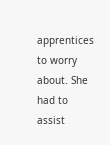apprentices to worry about. She had to assist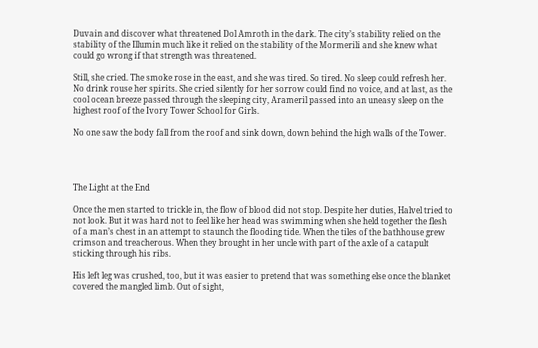Duvain and discover what threatened Dol Amroth in the dark. The city’s stability relied on the stability of the Illumin much like it relied on the stability of the Mormerili and she knew what could go wrong if that strength was threatened.

Still, she cried. The smoke rose in the east, and she was tired. So tired. No sleep could refresh her. No drink rouse her spirits. She cried silently for her sorrow could find no voice, and at last, as the cool ocean breeze passed through the sleeping city, Arameril passed into an uneasy sleep on the highest roof of the Ivory Tower School for Girls.

No one saw the body fall from the roof and sink down, down behind the high walls of the Tower.




The Light at the End

Once the men started to trickle in, the flow of blood did not stop. Despite her duties, Halvel tried to not look. But it was hard not to feel like her head was swimming when she held together the flesh of a man’s chest in an attempt to staunch the flooding tide. When the tiles of the bathhouse grew crimson and treacherous. When they brought in her uncle with part of the axle of a catapult sticking through his ribs.

His left leg was crushed, too, but it was easier to pretend that was something else once the blanket covered the mangled limb. Out of sight,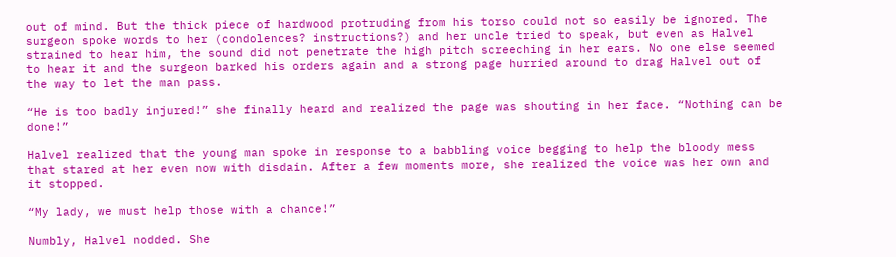out of mind. But the thick piece of hardwood protruding from his torso could not so easily be ignored. The surgeon spoke words to her (condolences? instructions?) and her uncle tried to speak, but even as Halvel strained to hear him, the sound did not penetrate the high pitch screeching in her ears. No one else seemed to hear it and the surgeon barked his orders again and a strong page hurried around to drag Halvel out of the way to let the man pass.

“He is too badly injured!” she finally heard and realized the page was shouting in her face. “Nothing can be done!”

Halvel realized that the young man spoke in response to a babbling voice begging to help the bloody mess that stared at her even now with disdain. After a few moments more, she realized the voice was her own and it stopped.

“My lady, we must help those with a chance!”

Numbly, Halvel nodded. She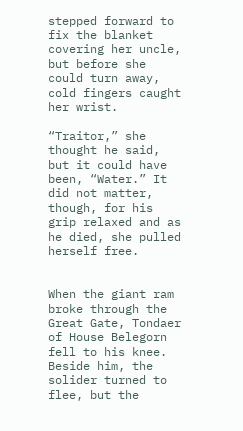stepped forward to fix the blanket covering her uncle, but before she could turn away, cold fingers caught her wrist.

“Traitor,” she thought he said, but it could have been, “Water.” It did not matter, though, for his grip relaxed and as he died, she pulled herself free.


When the giant ram broke through the Great Gate, Tondaer of House Belegorn fell to his knee. Beside him, the solider turned to flee, but the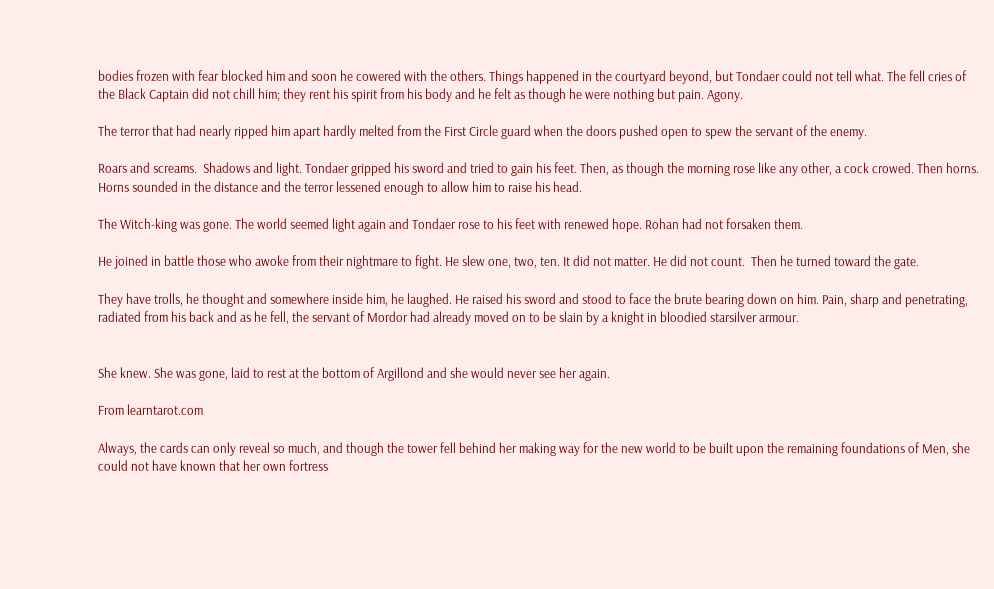bodies frozen with fear blocked him and soon he cowered with the others. Things happened in the courtyard beyond, but Tondaer could not tell what. The fell cries of the Black Captain did not chill him; they rent his spirit from his body and he felt as though he were nothing but pain. Agony.

The terror that had nearly ripped him apart hardly melted from the First Circle guard when the doors pushed open to spew the servant of the enemy.

Roars and screams.  Shadows and light. Tondaer gripped his sword and tried to gain his feet. Then, as though the morning rose like any other, a cock crowed. Then horns. Horns sounded in the distance and the terror lessened enough to allow him to raise his head.

The Witch-king was gone. The world seemed light again and Tondaer rose to his feet with renewed hope. Rohan had not forsaken them.

He joined in battle those who awoke from their nightmare to fight. He slew one, two, ten. It did not matter. He did not count.  Then he turned toward the gate.

They have trolls, he thought and somewhere inside him, he laughed. He raised his sword and stood to face the brute bearing down on him. Pain, sharp and penetrating, radiated from his back and as he fell, the servant of Mordor had already moved on to be slain by a knight in bloodied starsilver armour.


She knew. She was gone, laid to rest at the bottom of Argillond and she would never see her again.

From learntarot.com

Always, the cards can only reveal so much, and though the tower fell behind her making way for the new world to be built upon the remaining foundations of Men, she could not have known that her own fortress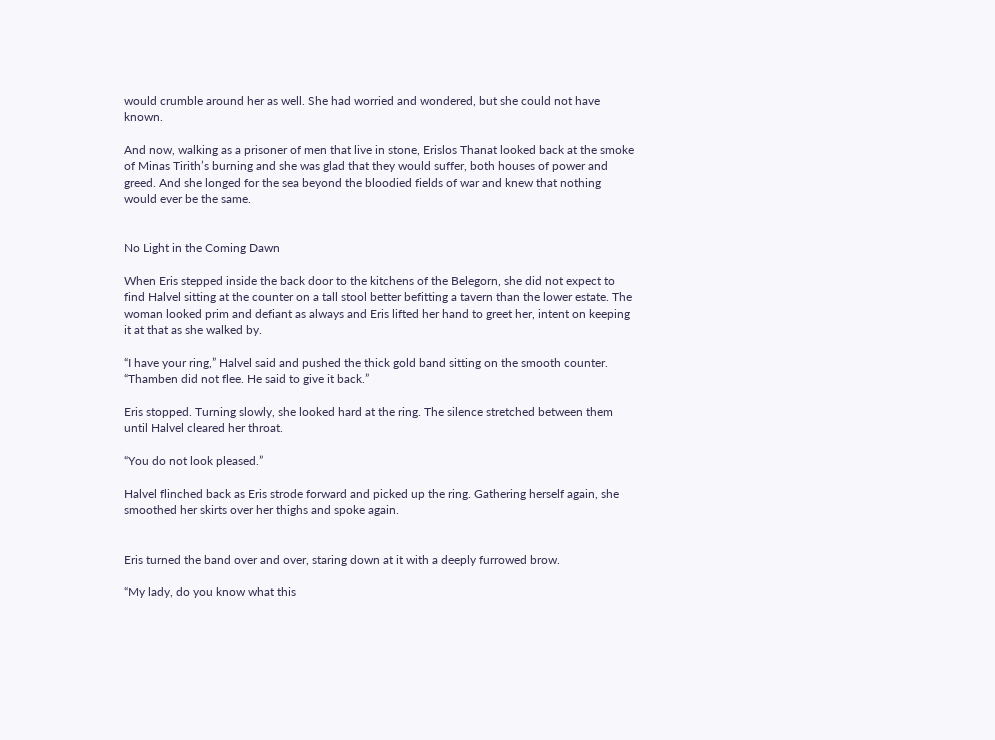would crumble around her as well. She had worried and wondered, but she could not have known.

And now, walking as a prisoner of men that live in stone, Erislos Thanat looked back at the smoke of Minas Tirith’s burning and she was glad that they would suffer, both houses of power and greed. And she longed for the sea beyond the bloodied fields of war and knew that nothing would ever be the same.


No Light in the Coming Dawn

When Eris stepped inside the back door to the kitchens of the Belegorn, she did not expect to find Halvel sitting at the counter on a tall stool better befitting a tavern than the lower estate. The woman looked prim and defiant as always and Eris lifted her hand to greet her, intent on keeping it at that as she walked by.

“I have your ring,” Halvel said and pushed the thick gold band sitting on the smooth counter. “Thamben did not flee. He said to give it back.”

Eris stopped. Turning slowly, she looked hard at the ring. The silence stretched between them until Halvel cleared her throat.

“You do not look pleased.”

Halvel flinched back as Eris strode forward and picked up the ring. Gathering herself again, she smoothed her skirts over her thighs and spoke again.


Eris turned the band over and over, staring down at it with a deeply furrowed brow.

“My lady, do you know what this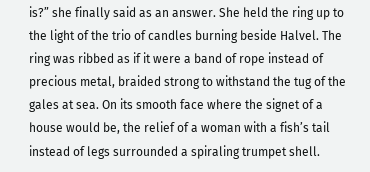is?” she finally said as an answer. She held the ring up to the light of the trio of candles burning beside Halvel. The ring was ribbed as if it were a band of rope instead of precious metal, braided strong to withstand the tug of the gales at sea. On its smooth face where the signet of a house would be, the relief of a woman with a fish’s tail instead of legs surrounded a spiraling trumpet shell.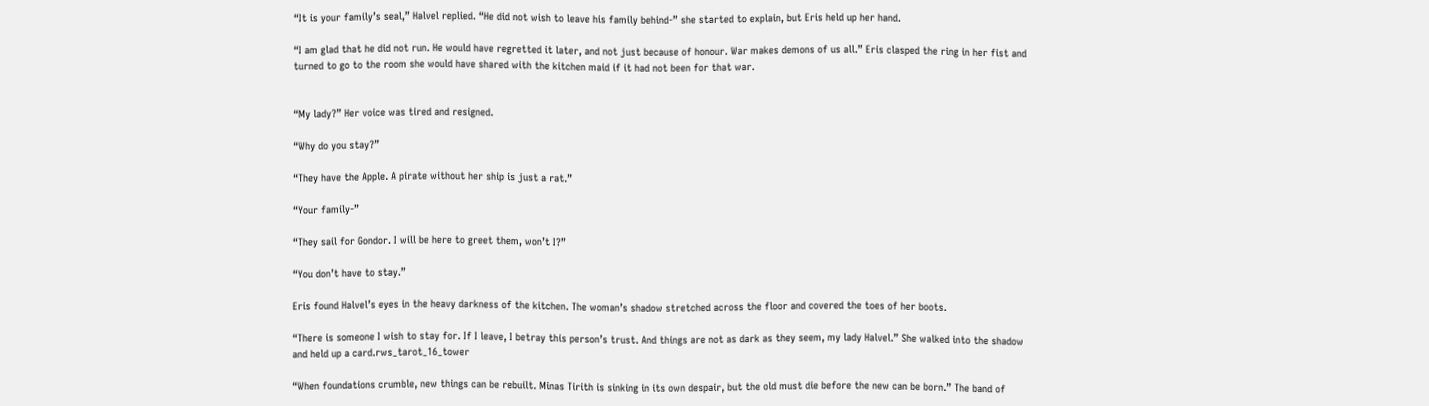“It is your family’s seal,” Halvel replied. “He did not wish to leave his family behind-” she started to explain, but Eris held up her hand.

“I am glad that he did not run. He would have regretted it later, and not just because of honour. War makes demons of us all.” Eris clasped the ring in her fist and turned to go to the room she would have shared with the kitchen maid if it had not been for that war.


“My lady?” Her voice was tired and resigned.

“Why do you stay?”

“They have the Apple. A pirate without her ship is just a rat.”

“Your family-”

“They sail for Gondor. I will be here to greet them, won’t I?”

“You don’t have to stay.”

Eris found Halvel’s eyes in the heavy darkness of the kitchen. The woman’s shadow stretched across the floor and covered the toes of her boots.

“There is someone I wish to stay for. If I leave, I betray this person’s trust. And things are not as dark as they seem, my lady Halvel.” She walked into the shadow and held up a card.rws_tarot_16_tower

“When foundations crumble, new things can be rebuilt. Minas Tirith is sinking in its own despair, but the old must die before the new can be born.” The band of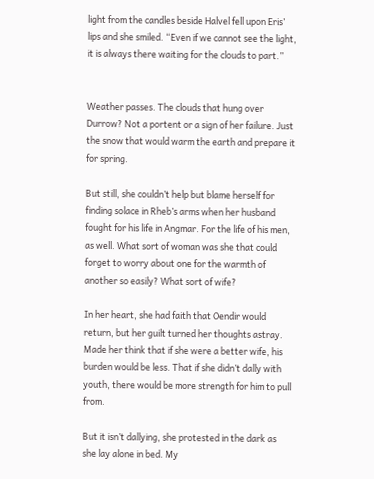light from the candles beside Halvel fell upon Eris’ lips and she smiled. “Even if we cannot see the light, it is always there waiting for the clouds to part.”


Weather passes. The clouds that hung over Durrow? Not a portent or a sign of her failure. Just the snow that would warm the earth and prepare it for spring.

But still, she couldn’t help but blame herself for finding solace in Rheb’s arms when her husband fought for his life in Angmar. For the life of his men, as well. What sort of woman was she that could forget to worry about one for the warmth of another so easily? What sort of wife?

In her heart, she had faith that Oendir would return, but her guilt turned her thoughts astray. Made her think that if she were a better wife, his burden would be less. That if she didn’t dally with youth, there would be more strength for him to pull from.

But it isn’t dallying, she protested in the dark as she lay alone in bed. My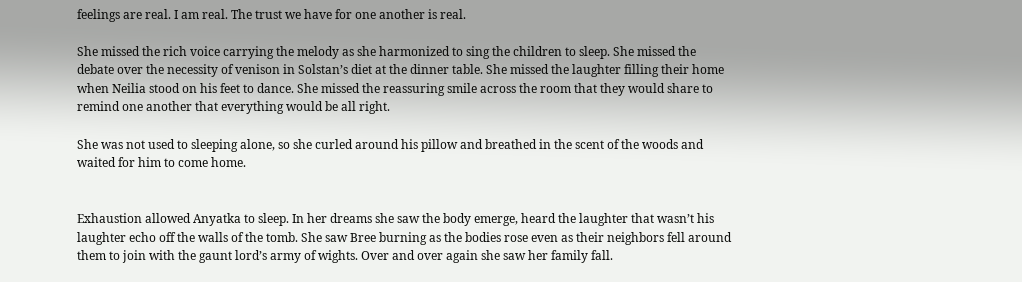feelings are real. I am real. The trust we have for one another is real.

She missed the rich voice carrying the melody as she harmonized to sing the children to sleep. She missed the debate over the necessity of venison in Solstan’s diet at the dinner table. She missed the laughter filling their home when Neilia stood on his feet to dance. She missed the reassuring smile across the room that they would share to remind one another that everything would be all right.

She was not used to sleeping alone, so she curled around his pillow and breathed in the scent of the woods and waited for him to come home.


Exhaustion allowed Anyatka to sleep. In her dreams she saw the body emerge, heard the laughter that wasn’t his laughter echo off the walls of the tomb. She saw Bree burning as the bodies rose even as their neighbors fell around them to join with the gaunt lord’s army of wights. Over and over again she saw her family fall.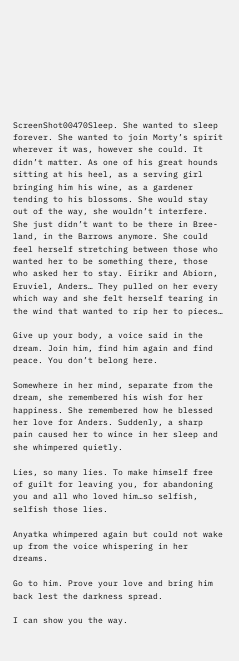ScreenShot00470Sleep. She wanted to sleep forever. She wanted to join Morty’s spirit wherever it was, however she could. It didn’t matter. As one of his great hounds sitting at his heel, as a serving girl bringing him his wine, as a gardener tending to his blossoms. She would stay out of the way, she wouldn’t interfere. She just didn’t want to be there in Bree-land, in the Barrows anymore. She could feel herself stretching between those who wanted her to be something there, those who asked her to stay. Eirikr and Abiorn, Eruviel, Anders… They pulled on her every which way and she felt herself tearing in the wind that wanted to rip her to pieces…

Give up your body, a voice said in the dream. Join him, find him again and find peace. You don’t belong here.

Somewhere in her mind, separate from the dream, she remembered his wish for her happiness. She remembered how he blessed her love for Anders. Suddenly, a sharp pain caused her to wince in her sleep and she whimpered quietly.

Lies, so many lies. To make himself free of guilt for leaving you, for abandoning you and all who loved him…so selfish, selfish those lies.

Anyatka whimpered again but could not wake up from the voice whispering in her dreams.

Go to him. Prove your love and bring him back lest the darkness spread.

I can show you the way.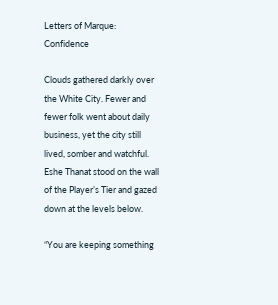Letters of Marque: Confidence

Clouds gathered darkly over the White City. Fewer and fewer folk went about daily business, yet the city still lived, somber and watchful. Eshe Thanat stood on the wall of the Player’s Tier and gazed down at the levels below.

“You are keeping something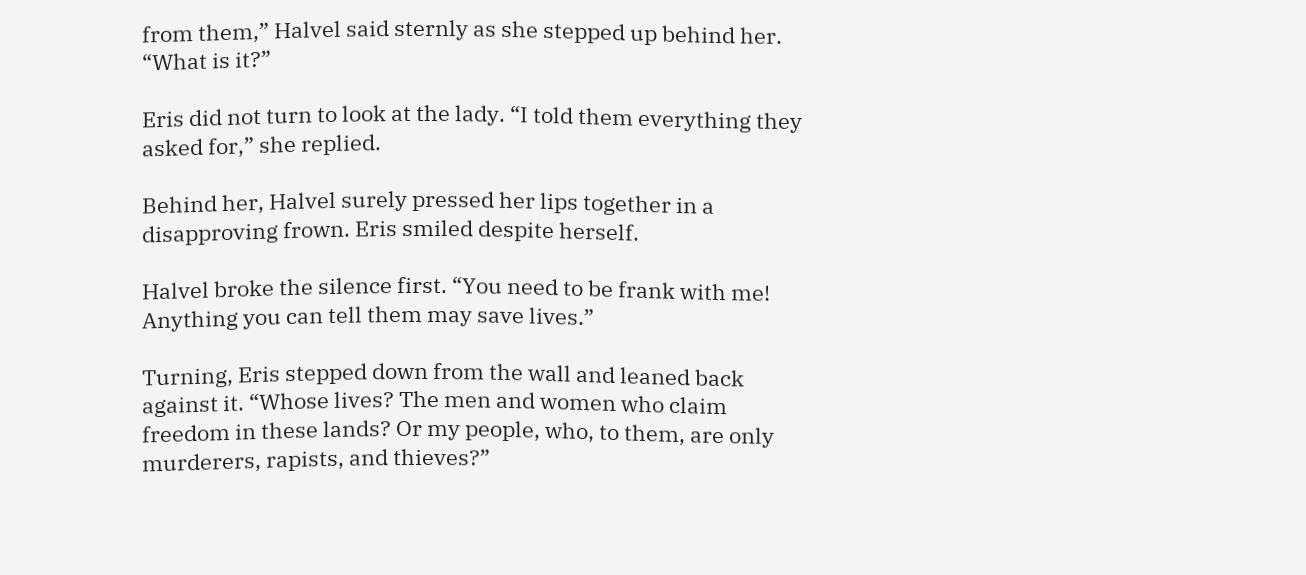from them,” Halvel said sternly as she stepped up behind her. “What is it?”

Eris did not turn to look at the lady. “I told them everything they asked for,” she replied.

Behind her, Halvel surely pressed her lips together in a disapproving frown. Eris smiled despite herself.

Halvel broke the silence first. “You need to be frank with me! Anything you can tell them may save lives.”

Turning, Eris stepped down from the wall and leaned back against it. “Whose lives? The men and women who claim freedom in these lands? Or my people, who, to them, are only murderers, rapists, and thieves?”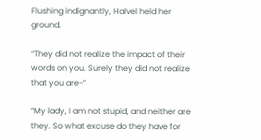Flushing indignantly, Halvel held her ground.

“They did not realize the impact of their words on you. Surely they did not realize that you are-”

“My lady, I am not stupid, and neither are they. So what excuse do they have for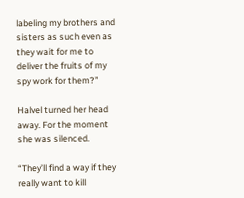labeling my brothers and sisters as such even as they wait for me to deliver the fruits of my spy work for them?”

Halvel turned her head away. For the moment she was silenced.

“They’ll find a way if they really want to kill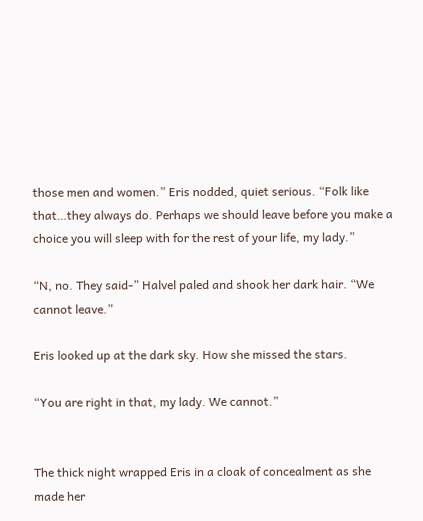those men and women.” Eris nodded, quiet serious. “Folk like that…they always do. Perhaps we should leave before you make a choice you will sleep with for the rest of your life, my lady.”

“N, no. They said-” Halvel paled and shook her dark hair. “We cannot leave.”

Eris looked up at the dark sky. How she missed the stars.

“You are right in that, my lady. We cannot.”


The thick night wrapped Eris in a cloak of concealment as she made her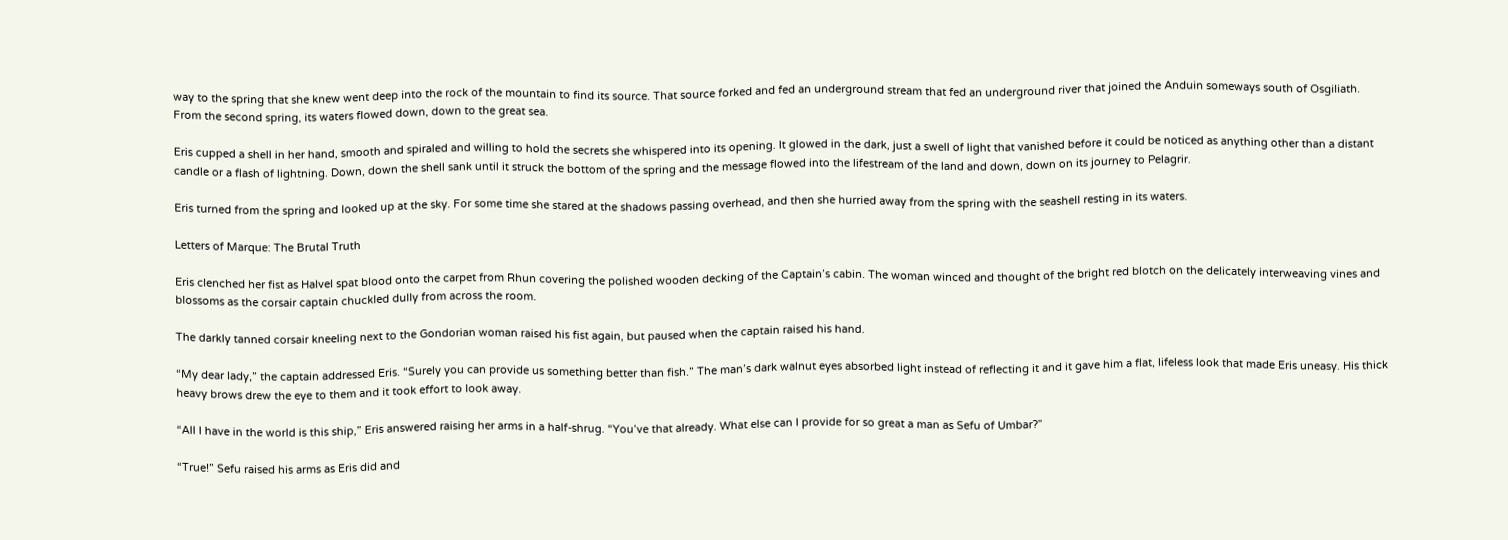way to the spring that she knew went deep into the rock of the mountain to find its source. That source forked and fed an underground stream that fed an underground river that joined the Anduin someways south of Osgiliath. From the second spring, its waters flowed down, down to the great sea.

Eris cupped a shell in her hand, smooth and spiraled and willing to hold the secrets she whispered into its opening. It glowed in the dark, just a swell of light that vanished before it could be noticed as anything other than a distant candle or a flash of lightning. Down, down the shell sank until it struck the bottom of the spring and the message flowed into the lifestream of the land and down, down on its journey to Pelagrir.

Eris turned from the spring and looked up at the sky. For some time she stared at the shadows passing overhead, and then she hurried away from the spring with the seashell resting in its waters.

Letters of Marque: The Brutal Truth

Eris clenched her fist as Halvel spat blood onto the carpet from Rhun covering the polished wooden decking of the Captain’s cabin. The woman winced and thought of the bright red blotch on the delicately interweaving vines and blossoms as the corsair captain chuckled dully from across the room.

The darkly tanned corsair kneeling next to the Gondorian woman raised his fist again, but paused when the captain raised his hand.

“My dear lady,” the captain addressed Eris. “Surely you can provide us something better than fish.” The man’s dark walnut eyes absorbed light instead of reflecting it and it gave him a flat, lifeless look that made Eris uneasy. His thick heavy brows drew the eye to them and it took effort to look away.

“All I have in the world is this ship,” Eris answered raising her arms in a half-shrug. “You’ve that already. What else can I provide for so great a man as Sefu of Umbar?”

“True!” Sefu raised his arms as Eris did and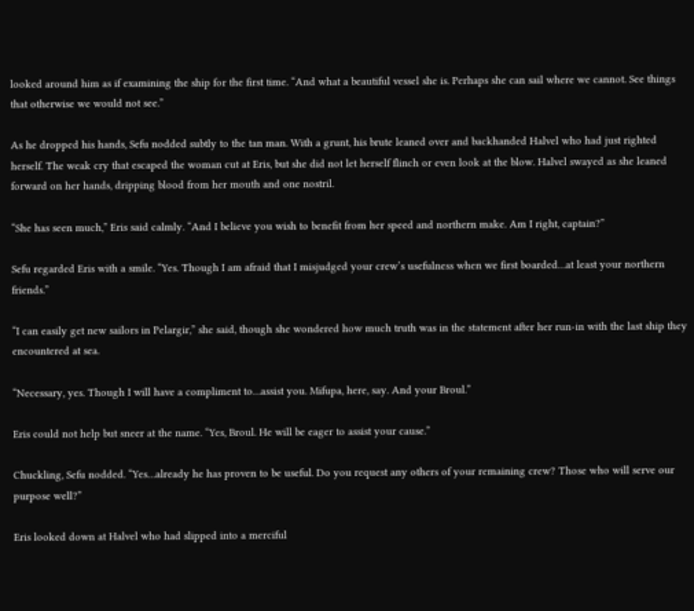looked around him as if examining the ship for the first time. “And what a beautiful vessel she is. Perhaps she can sail where we cannot. See things that otherwise we would not see.”

As he dropped his hands, Sefu nodded subtly to the tan man. With a grunt, his brute leaned over and backhanded Halvel who had just righted herself. The weak cry that escaped the woman cut at Eris, but she did not let herself flinch or even look at the blow. Halvel swayed as she leaned forward on her hands, dripping blood from her mouth and one nostril.

“She has seen much,” Eris said calmly. “And I believe you wish to benefit from her speed and northern make. Am I right, captain?”

Sefu regarded Eris with a smile. “Yes. Though I am afraid that I misjudged your crew’s usefulness when we first boarded…at least your northern friends.”

“I can easily get new sailors in Pelargir,” she said, though she wondered how much truth was in the statement after her run-in with the last ship they encountered at sea.

“Necessary, yes. Though I will have a compliment to…assist you. Mifupa, here, say. And your Broul.”

Eris could not help but sneer at the name. “Yes, Broul. He will be eager to assist your cause.”

Chuckling, Sefu nodded. “Yes…already he has proven to be useful. Do you request any others of your remaining crew? Those who will serve our purpose well?”

Eris looked down at Halvel who had slipped into a merciful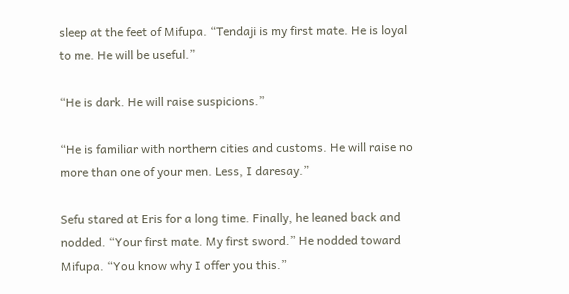sleep at the feet of Mifupa. “Tendaji is my first mate. He is loyal to me. He will be useful.”

“He is dark. He will raise suspicions.”

“He is familiar with northern cities and customs. He will raise no more than one of your men. Less, I daresay.”

Sefu stared at Eris for a long time. Finally, he leaned back and nodded. “Your first mate. My first sword.” He nodded toward Mifupa. “You know why I offer you this.”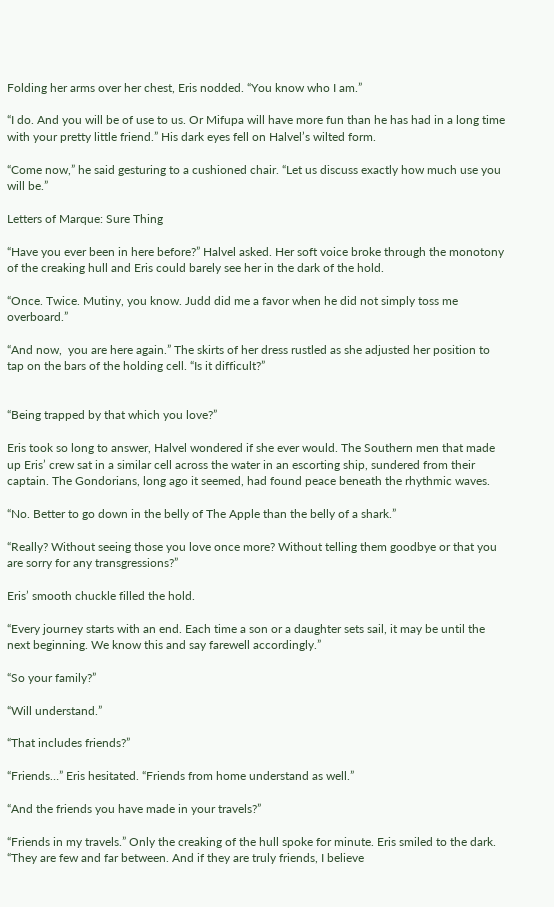Folding her arms over her chest, Eris nodded. “You know who I am.”

“I do. And you will be of use to us. Or Mifupa will have more fun than he has had in a long time with your pretty little friend.” His dark eyes fell on Halvel’s wilted form.

“Come now,” he said gesturing to a cushioned chair. “Let us discuss exactly how much use you will be.”

Letters of Marque: Sure Thing

“Have you ever been in here before?” Halvel asked. Her soft voice broke through the monotony of the creaking hull and Eris could barely see her in the dark of the hold.

“Once. Twice. Mutiny, you know. Judd did me a favor when he did not simply toss me overboard.”

“And now,  you are here again.” The skirts of her dress rustled as she adjusted her position to tap on the bars of the holding cell. “Is it difficult?”


“Being trapped by that which you love?”

Eris took so long to answer, Halvel wondered if she ever would. The Southern men that made up Eris’ crew sat in a similar cell across the water in an escorting ship, sundered from their captain. The Gondorians, long ago it seemed, had found peace beneath the rhythmic waves.

“No. Better to go down in the belly of The Apple than the belly of a shark.”

“Really? Without seeing those you love once more? Without telling them goodbye or that you are sorry for any transgressions?”

Eris’ smooth chuckle filled the hold.

“Every journey starts with an end. Each time a son or a daughter sets sail, it may be until the next beginning. We know this and say farewell accordingly.”

“So your family?”

“Will understand.”

“That includes friends?”

“Friends…” Eris hesitated. “Friends from home understand as well.”

“And the friends you have made in your travels?”

“Friends in my travels.” Only the creaking of the hull spoke for minute. Eris smiled to the dark. “They are few and far between. And if they are truly friends, I believe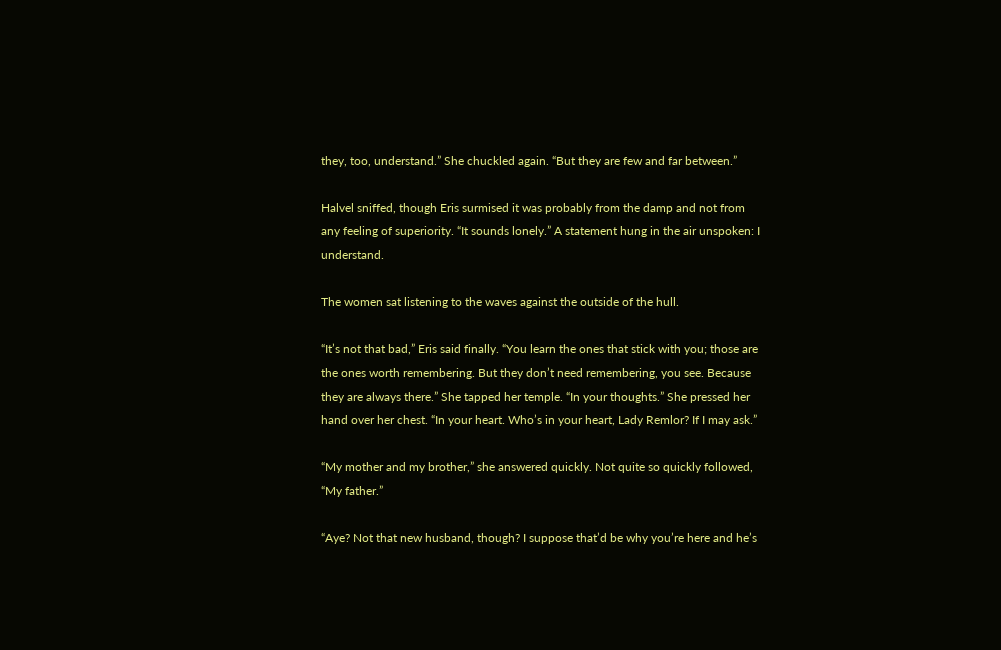they, too, understand.” She chuckled again. “But they are few and far between.”

Halvel sniffed, though Eris surmised it was probably from the damp and not from any feeling of superiority. “It sounds lonely.” A statement hung in the air unspoken: I understand.

The women sat listening to the waves against the outside of the hull.

“It’s not that bad,” Eris said finally. “You learn the ones that stick with you; those are the ones worth remembering. But they don’t need remembering, you see. Because they are always there.” She tapped her temple. “In your thoughts.” She pressed her hand over her chest. “In your heart. Who’s in your heart, Lady Remlor? If I may ask.”

“My mother and my brother,” she answered quickly. Not quite so quickly followed, “My father.”

“Aye? Not that new husband, though? I suppose that’d be why you’re here and he’s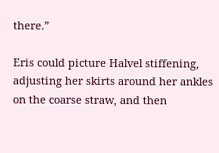there.”

Eris could picture Halvel stiffening, adjusting her skirts around her ankles on the coarse straw, and then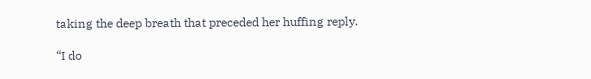taking the deep breath that preceded her huffing reply.

“I do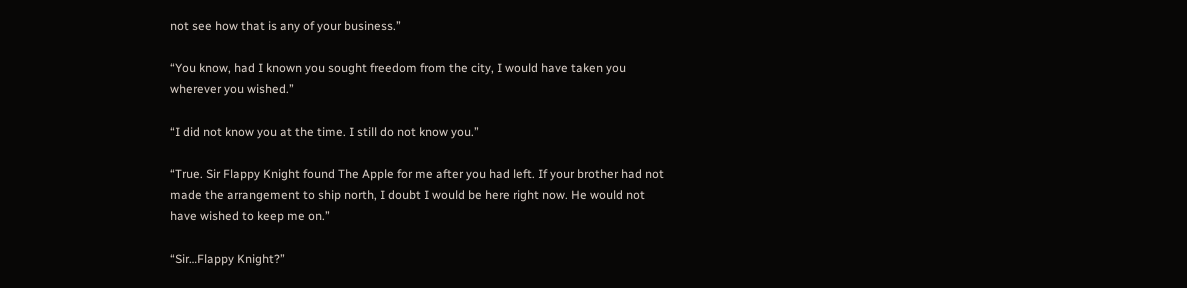not see how that is any of your business.”

“You know, had I known you sought freedom from the city, I would have taken you wherever you wished.”

“I did not know you at the time. I still do not know you.”

“True. Sir Flappy Knight found The Apple for me after you had left. If your brother had not made the arrangement to ship north, I doubt I would be here right now. He would not have wished to keep me on.”

“Sir…Flappy Knight?”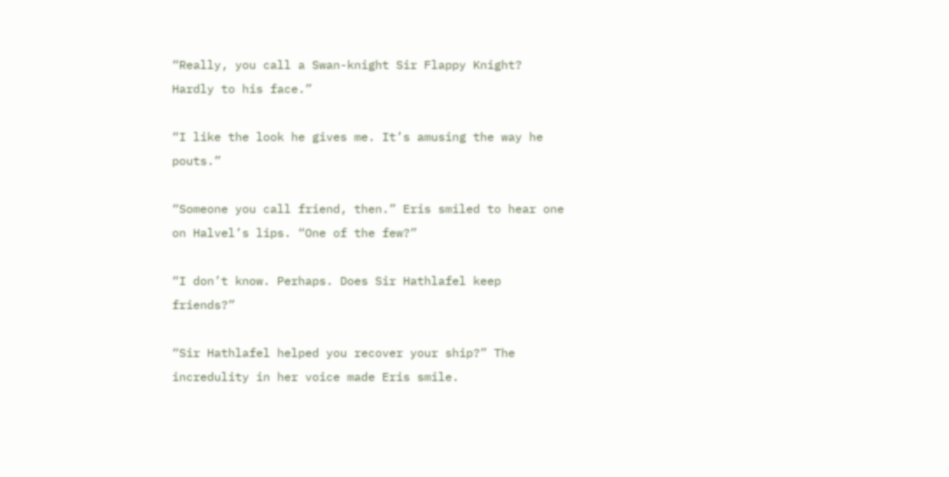“Really, you call a Swan-knight Sir Flappy Knight? Hardly to his face.”

“I like the look he gives me. It’s amusing the way he pouts.”

“Someone you call friend, then.” Eris smiled to hear one on Halvel’s lips. “One of the few?”

“I don’t know. Perhaps. Does Sir Hathlafel keep friends?”

“Sir Hathlafel helped you recover your ship?” The incredulity in her voice made Eris smile.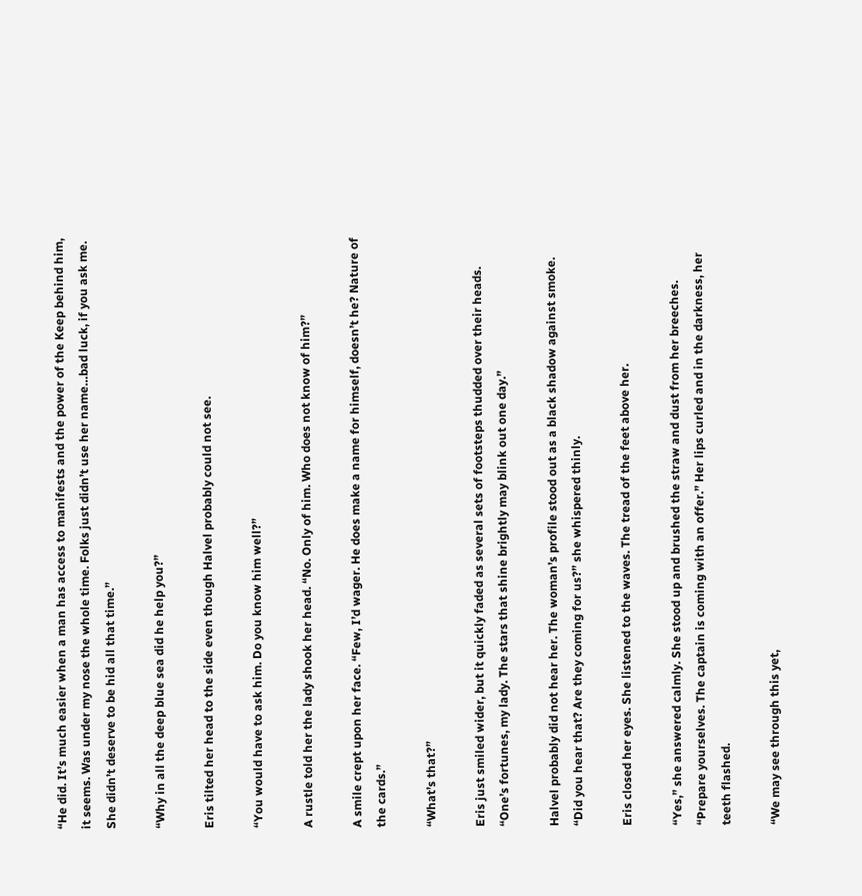“He did. It’s much easier when a man has access to manifests and the power of the Keep behind him, it seems. Was under my nose the whole time. Folks just didn’t use her name…bad luck, if you ask me. She didn’t deserve to be hid all that time.”

“Why in all the deep blue sea did he help you?”

Eris tilted her head to the side even though Halvel probably could not see.

“You would have to ask him. Do you know him well?”

A rustle told her the lady shook her head. “No. Only of him. Who does not know of him?”

A smile crept upon her face. “Few, I’d wager. He does make a name for himself, doesn’t he? Nature of the cards.”

“What’s that?”

Eris just smiled wider, but it quickly faded as several sets of footsteps thudded over their heads. “One’s fortunes, my lady. The stars that shine brightly may blink out one day.”

Halvel probably did not hear her. The woman’s profile stood out as a black shadow against smoke. “Did you hear that? Are they coming for us?” she whispered thinly.

Eris closed her eyes. She listened to the waves. The tread of the feet above her.

“Yes,” she answered calmly. She stood up and brushed the straw and dust from her breeches. “Prepare yourselves. The captain is coming with an offer.” Her lips curled and in the darkness, her teeth flashed.

“We may see through this yet,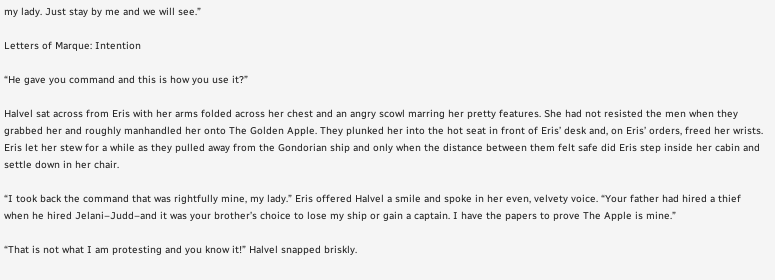my lady. Just stay by me and we will see.”

Letters of Marque: Intention

“He gave you command and this is how you use it?”

Halvel sat across from Eris with her arms folded across her chest and an angry scowl marring her pretty features. She had not resisted the men when they grabbed her and roughly manhandled her onto The Golden Apple. They plunked her into the hot seat in front of Eris’ desk and, on Eris’ orders, freed her wrists. Eris let her stew for a while as they pulled away from the Gondorian ship and only when the distance between them felt safe did Eris step inside her cabin and settle down in her chair.

“I took back the command that was rightfully mine, my lady.” Eris offered Halvel a smile and spoke in her even, velvety voice. “Your father had hired a thief when he hired Jelani–Judd–and it was your brother’s choice to lose my ship or gain a captain. I have the papers to prove The Apple is mine.”

“That is not what I am protesting and you know it!” Halvel snapped briskly.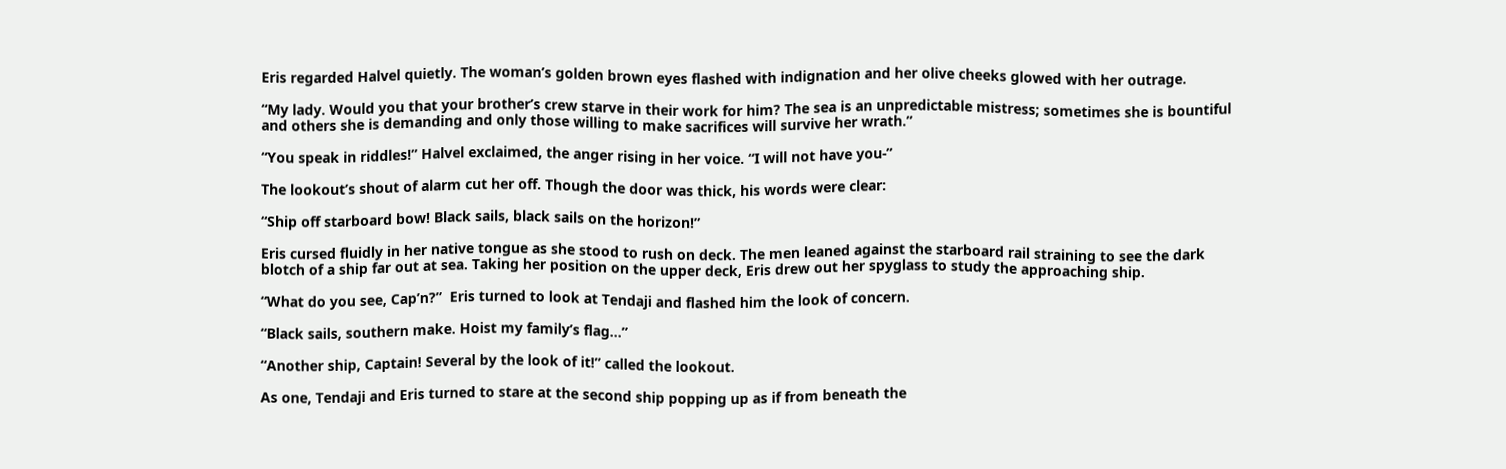Eris regarded Halvel quietly. The woman’s golden brown eyes flashed with indignation and her olive cheeks glowed with her outrage.

“My lady. Would you that your brother’s crew starve in their work for him? The sea is an unpredictable mistress; sometimes she is bountiful and others she is demanding and only those willing to make sacrifices will survive her wrath.”

“You speak in riddles!” Halvel exclaimed, the anger rising in her voice. “I will not have you-”

The lookout’s shout of alarm cut her off. Though the door was thick, his words were clear:

“Ship off starboard bow! Black sails, black sails on the horizon!”

Eris cursed fluidly in her native tongue as she stood to rush on deck. The men leaned against the starboard rail straining to see the dark blotch of a ship far out at sea. Taking her position on the upper deck, Eris drew out her spyglass to study the approaching ship.

“What do you see, Cap’n?”  Eris turned to look at Tendaji and flashed him the look of concern.

“Black sails, southern make. Hoist my family’s flag…”

“Another ship, Captain! Several by the look of it!” called the lookout.

As one, Tendaji and Eris turned to stare at the second ship popping up as if from beneath the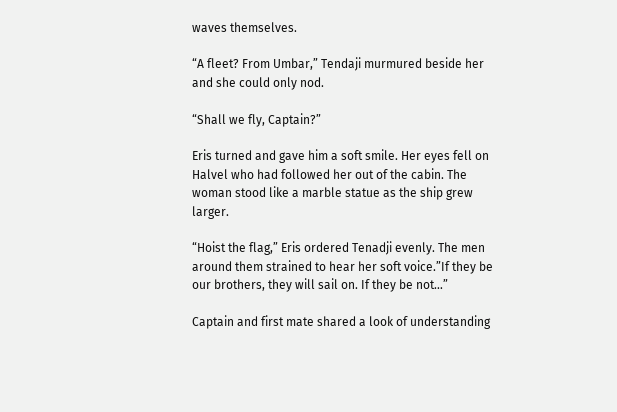waves themselves.

“A fleet? From Umbar,” Tendaji murmured beside her and she could only nod.

“Shall we fly, Captain?”

Eris turned and gave him a soft smile. Her eyes fell on Halvel who had followed her out of the cabin. The woman stood like a marble statue as the ship grew larger.

“Hoist the flag,” Eris ordered Tenadji evenly. The men around them strained to hear her soft voice.”If they be our brothers, they will sail on. If they be not…”

Captain and first mate shared a look of understanding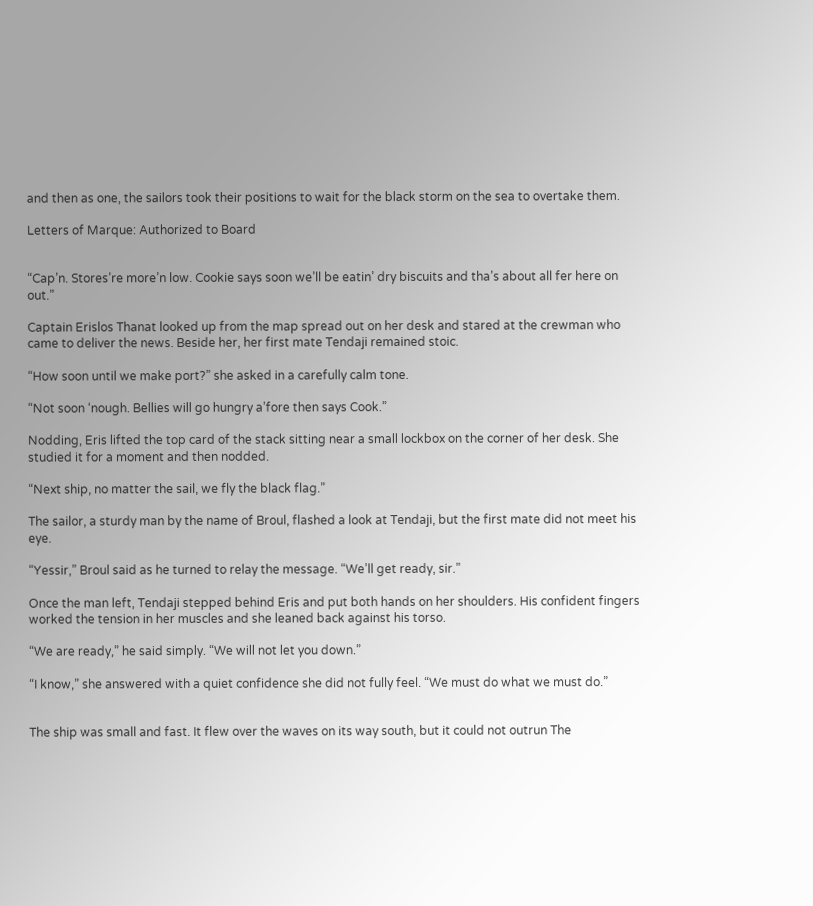and then as one, the sailors took their positions to wait for the black storm on the sea to overtake them.

Letters of Marque: Authorized to Board


“Cap’n. Stores’re more’n low. Cookie says soon we’ll be eatin’ dry biscuits and tha’s about all fer here on out.”

Captain Erislos Thanat looked up from the map spread out on her desk and stared at the crewman who came to deliver the news. Beside her, her first mate Tendaji remained stoic.

“How soon until we make port?” she asked in a carefully calm tone.

“Not soon ‘nough. Bellies will go hungry a’fore then says Cook.”

Nodding, Eris lifted the top card of the stack sitting near a small lockbox on the corner of her desk. She studied it for a moment and then nodded.

“Next ship, no matter the sail, we fly the black flag.”

The sailor, a sturdy man by the name of Broul, flashed a look at Tendaji, but the first mate did not meet his eye.

“Yessir,” Broul said as he turned to relay the message. “We’ll get ready, sir.”

Once the man left, Tendaji stepped behind Eris and put both hands on her shoulders. His confident fingers worked the tension in her muscles and she leaned back against his torso.

“We are ready,” he said simply. “We will not let you down.”

“I know,” she answered with a quiet confidence she did not fully feel. “We must do what we must do.”


The ship was small and fast. It flew over the waves on its way south, but it could not outrun The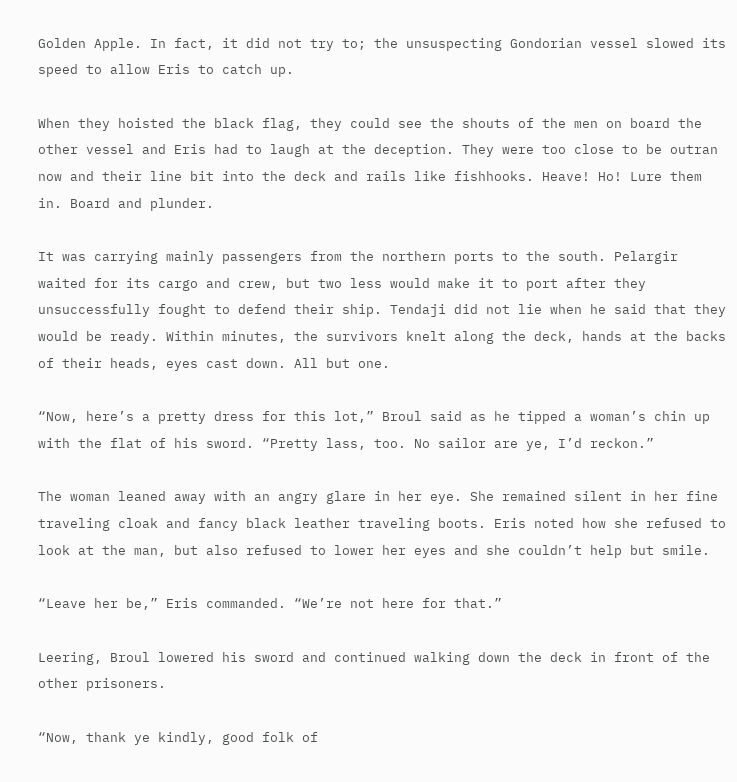Golden Apple. In fact, it did not try to; the unsuspecting Gondorian vessel slowed its speed to allow Eris to catch up.

When they hoisted the black flag, they could see the shouts of the men on board the other vessel and Eris had to laugh at the deception. They were too close to be outran now and their line bit into the deck and rails like fishhooks. Heave! Ho! Lure them in. Board and plunder.

It was carrying mainly passengers from the northern ports to the south. Pelargir waited for its cargo and crew, but two less would make it to port after they unsuccessfully fought to defend their ship. Tendaji did not lie when he said that they would be ready. Within minutes, the survivors knelt along the deck, hands at the backs of their heads, eyes cast down. All but one.

“Now, here’s a pretty dress for this lot,” Broul said as he tipped a woman’s chin up with the flat of his sword. “Pretty lass, too. No sailor are ye, I’d reckon.”

The woman leaned away with an angry glare in her eye. She remained silent in her fine traveling cloak and fancy black leather traveling boots. Eris noted how she refused to look at the man, but also refused to lower her eyes and she couldn’t help but smile.

“Leave her be,” Eris commanded. “We’re not here for that.”

Leering, Broul lowered his sword and continued walking down the deck in front of the other prisoners.

“Now, thank ye kindly, good folk of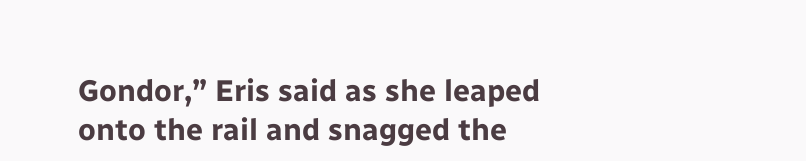Gondor,” Eris said as she leaped onto the rail and snagged the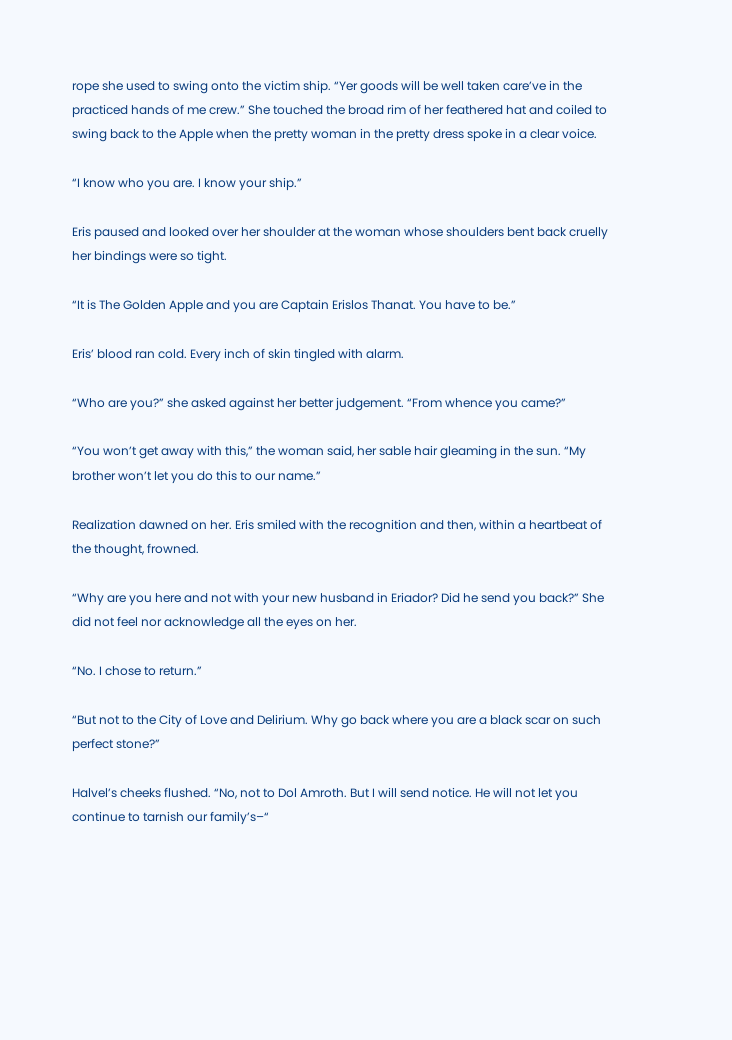rope she used to swing onto the victim ship. “Yer goods will be well taken care’ve in the practiced hands of me crew.” She touched the broad rim of her feathered hat and coiled to swing back to the Apple when the pretty woman in the pretty dress spoke in a clear voice.

“I know who you are. I know your ship.”

Eris paused and looked over her shoulder at the woman whose shoulders bent back cruelly her bindings were so tight.

“It is The Golden Apple and you are Captain Erislos Thanat. You have to be.”

Eris’ blood ran cold. Every inch of skin tingled with alarm.

“Who are you?” she asked against her better judgement. “From whence you came?”

“You won’t get away with this,” the woman said, her sable hair gleaming in the sun. “My brother won’t let you do this to our name.”

Realization dawned on her. Eris smiled with the recognition and then, within a heartbeat of the thought, frowned.

“Why are you here and not with your new husband in Eriador? Did he send you back?” She did not feel nor acknowledge all the eyes on her.

“No. I chose to return.”

“But not to the City of Love and Delirium. Why go back where you are a black scar on such perfect stone?”

Halvel’s cheeks flushed. “No, not to Dol Amroth. But I will send notice. He will not let you continue to tarnish our family’s–“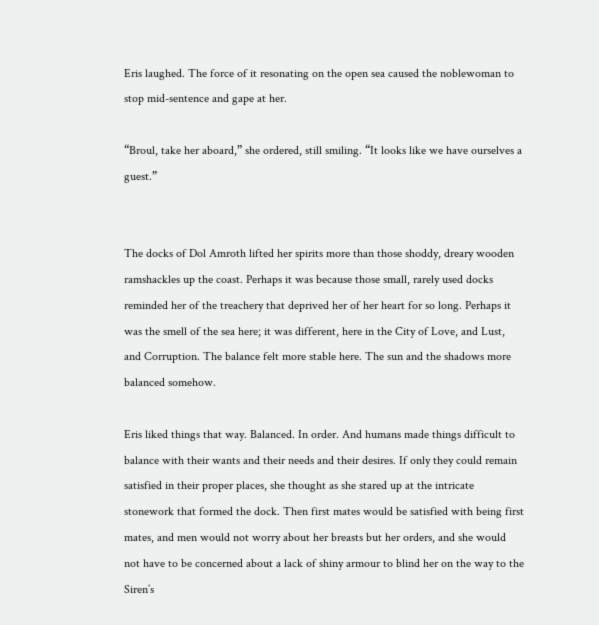Eris laughed. The force of it resonating on the open sea caused the noblewoman to stop mid-sentence and gape at her.

“Broul, take her aboard,” she ordered, still smiling. “It looks like we have ourselves a guest.”


The docks of Dol Amroth lifted her spirits more than those shoddy, dreary wooden ramshackles up the coast. Perhaps it was because those small, rarely used docks reminded her of the treachery that deprived her of her heart for so long. Perhaps it was the smell of the sea here; it was different, here in the City of Love, and Lust, and Corruption. The balance felt more stable here. The sun and the shadows more balanced somehow.

Eris liked things that way. Balanced. In order. And humans made things difficult to balance with their wants and their needs and their desires. If only they could remain satisfied in their proper places, she thought as she stared up at the intricate stonework that formed the dock. Then first mates would be satisfied with being first mates, and men would not worry about her breasts but her orders, and she would not have to be concerned about a lack of shiny armour to blind her on the way to the Siren’s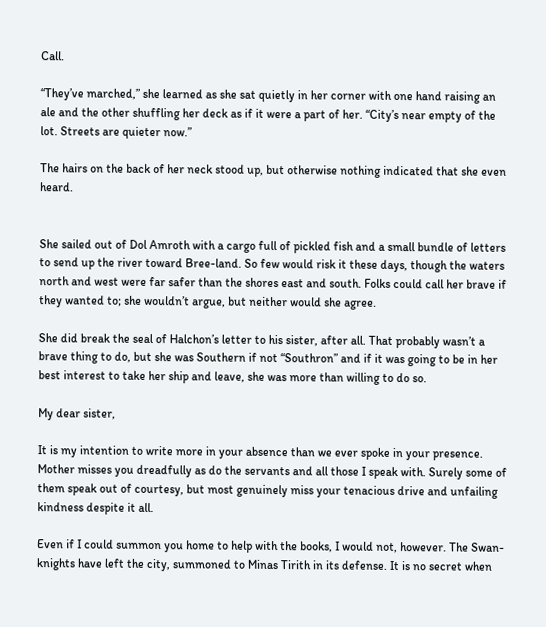Call.

“They’ve marched,” she learned as she sat quietly in her corner with one hand raising an ale and the other shuffling her deck as if it were a part of her. “City’s near empty of the lot. Streets are quieter now.”

The hairs on the back of her neck stood up, but otherwise nothing indicated that she even heard.


She sailed out of Dol Amroth with a cargo full of pickled fish and a small bundle of letters to send up the river toward Bree-land. So few would risk it these days, though the waters north and west were far safer than the shores east and south. Folks could call her brave if they wanted to; she wouldn’t argue, but neither would she agree.

She did break the seal of Halchon’s letter to his sister, after all. That probably wasn’t a brave thing to do, but she was Southern if not “Southron” and if it was going to be in her best interest to take her ship and leave, she was more than willing to do so.

My dear sister,

It is my intention to write more in your absence than we ever spoke in your presence. Mother misses you dreadfully as do the servants and all those I speak with. Surely some of them speak out of courtesy, but most genuinely miss your tenacious drive and unfailing kindness despite it all.

Even if I could summon you home to help with the books, I would not, however. The Swan-knights have left the city, summoned to Minas Tirith in its defense. It is no secret when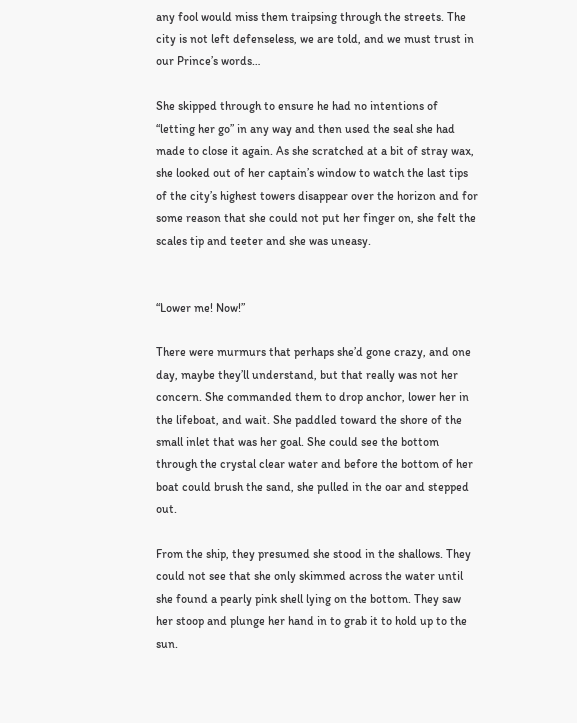any fool would miss them traipsing through the streets. The city is not left defenseless, we are told, and we must trust in our Prince’s words…

She skipped through to ensure he had no intentions of “letting her go” in any way and then used the seal she had made to close it again. As she scratched at a bit of stray wax, she looked out of her captain’s window to watch the last tips of the city’s highest towers disappear over the horizon and for some reason that she could not put her finger on, she felt the scales tip and teeter and she was uneasy.


“Lower me! Now!”

There were murmurs that perhaps she’d gone crazy, and one day, maybe they’ll understand, but that really was not her concern. She commanded them to drop anchor, lower her in the lifeboat, and wait. She paddled toward the shore of the small inlet that was her goal. She could see the bottom through the crystal clear water and before the bottom of her boat could brush the sand, she pulled in the oar and stepped out.

From the ship, they presumed she stood in the shallows. They could not see that she only skimmed across the water until she found a pearly pink shell lying on the bottom. They saw her stoop and plunge her hand in to grab it to hold up to the sun.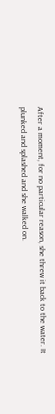After a moment, for no particular reason, she threw it back to the water. It plunked and splashed and she walked on.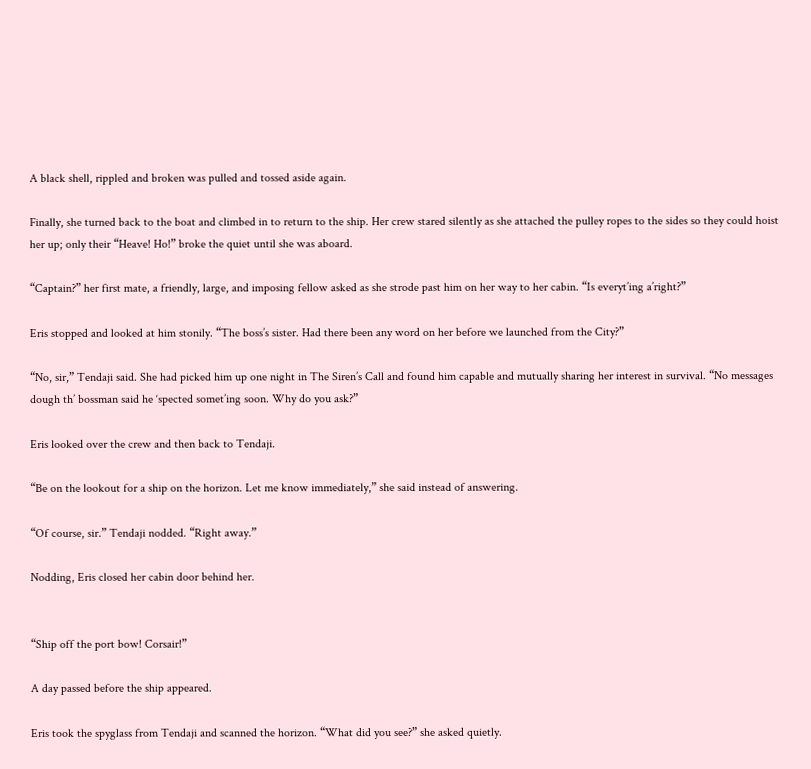A black shell, rippled and broken was pulled and tossed aside again.

Finally, she turned back to the boat and climbed in to return to the ship. Her crew stared silently as she attached the pulley ropes to the sides so they could hoist her up; only their “Heave! Ho!” broke the quiet until she was aboard.

“Captain?” her first mate, a friendly, large, and imposing fellow asked as she strode past him on her way to her cabin. “Is everyt’ing a’right?”

Eris stopped and looked at him stonily. “The boss’s sister. Had there been any word on her before we launched from the City?”

“No, sir,” Tendaji said. She had picked him up one night in The Siren’s Call and found him capable and mutually sharing her interest in survival. “No messages dough th’ bossman said he ‘spected somet’ing soon. Why do you ask?”

Eris looked over the crew and then back to Tendaji.

“Be on the lookout for a ship on the horizon. Let me know immediately,” she said instead of answering.

“Of course, sir.” Tendaji nodded. “Right away.”

Nodding, Eris closed her cabin door behind her.


“Ship off the port bow! Corsair!”

A day passed before the ship appeared.

Eris took the spyglass from Tendaji and scanned the horizon. “What did you see?” she asked quietly.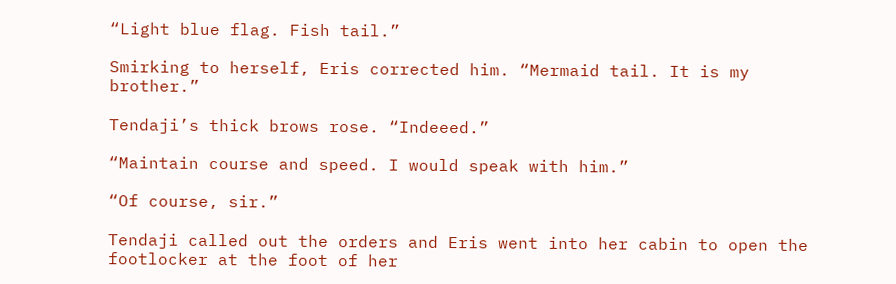“Light blue flag. Fish tail.”

Smirking to herself, Eris corrected him. “Mermaid tail. It is my brother.”

Tendaji’s thick brows rose. “Indeeed.”

“Maintain course and speed. I would speak with him.”

“Of course, sir.”

Tendaji called out the orders and Eris went into her cabin to open the footlocker at the foot of her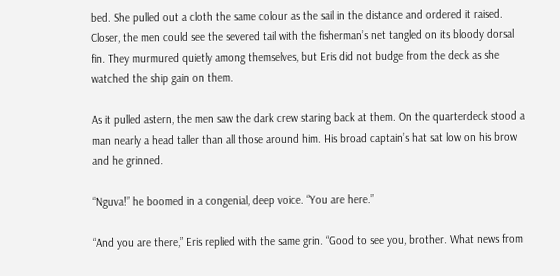bed. She pulled out a cloth the same colour as the sail in the distance and ordered it raised. Closer, the men could see the severed tail with the fisherman’s net tangled on its bloody dorsal fin. They murmured quietly among themselves, but Eris did not budge from the deck as she watched the ship gain on them.

As it pulled astern, the men saw the dark crew staring back at them. On the quarterdeck stood a man nearly a head taller than all those around him. His broad captain’s hat sat low on his brow and he grinned.

“Nguva!” he boomed in a congenial, deep voice. “You are here.”

“And you are there,” Eris replied with the same grin. “Good to see you, brother. What news from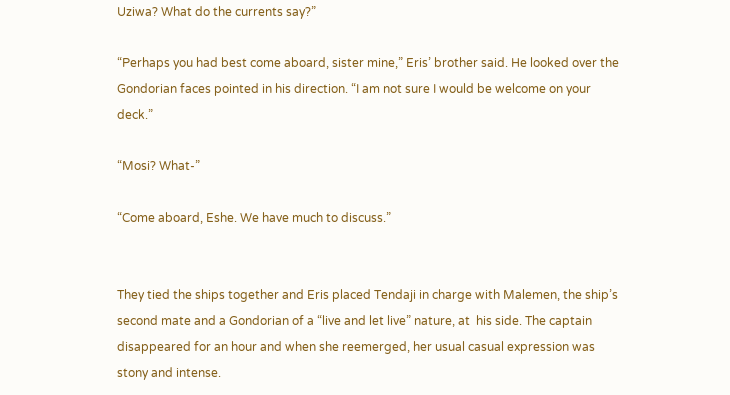Uziwa? What do the currents say?”

“Perhaps you had best come aboard, sister mine,” Eris’ brother said. He looked over the Gondorian faces pointed in his direction. “I am not sure I would be welcome on your deck.”

“Mosi? What-”

“Come aboard, Eshe. We have much to discuss.”


They tied the ships together and Eris placed Tendaji in charge with Malemen, the ship’s second mate and a Gondorian of a “live and let live” nature, at  his side. The captain disappeared for an hour and when she reemerged, her usual casual expression was stony and intense.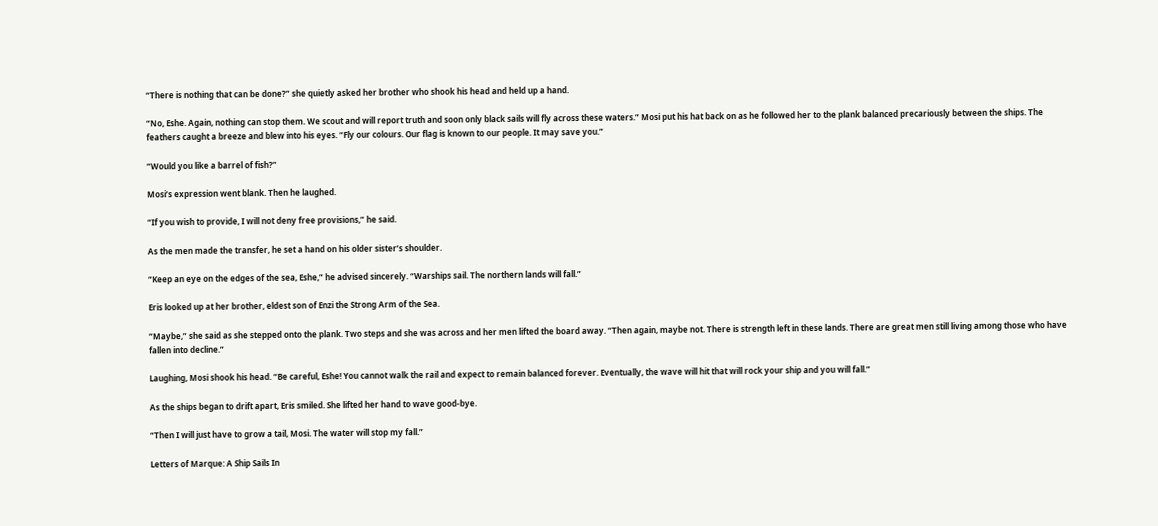“There is nothing that can be done?” she quietly asked her brother who shook his head and held up a hand.

“No, Eshe. Again, nothing can stop them. We scout and will report truth and soon only black sails will fly across these waters.” Mosi put his hat back on as he followed her to the plank balanced precariously between the ships. The feathers caught a breeze and blew into his eyes. “Fly our colours. Our flag is known to our people. It may save you.”

“Would you like a barrel of fish?”

Mosi’s expression went blank. Then he laughed.

“If you wish to provide, I will not deny free provisions,” he said.

As the men made the transfer, he set a hand on his older sister’s shoulder.

“Keep an eye on the edges of the sea, Eshe,” he advised sincerely. “Warships sail. The northern lands will fall.”

Eris looked up at her brother, eldest son of Enzi the Strong Arm of the Sea.

“Maybe,” she said as she stepped onto the plank. Two steps and she was across and her men lifted the board away. “Then again, maybe not. There is strength left in these lands. There are great men still living among those who have fallen into decline.”

Laughing, Mosi shook his head. “Be careful, Eshe! You cannot walk the rail and expect to remain balanced forever. Eventually, the wave will hit that will rock your ship and you will fall.”

As the ships began to drift apart, Eris smiled. She lifted her hand to wave good-bye.

“Then I will just have to grow a tail, Mosi. The water will stop my fall.”

Letters of Marque: A Ship Sails In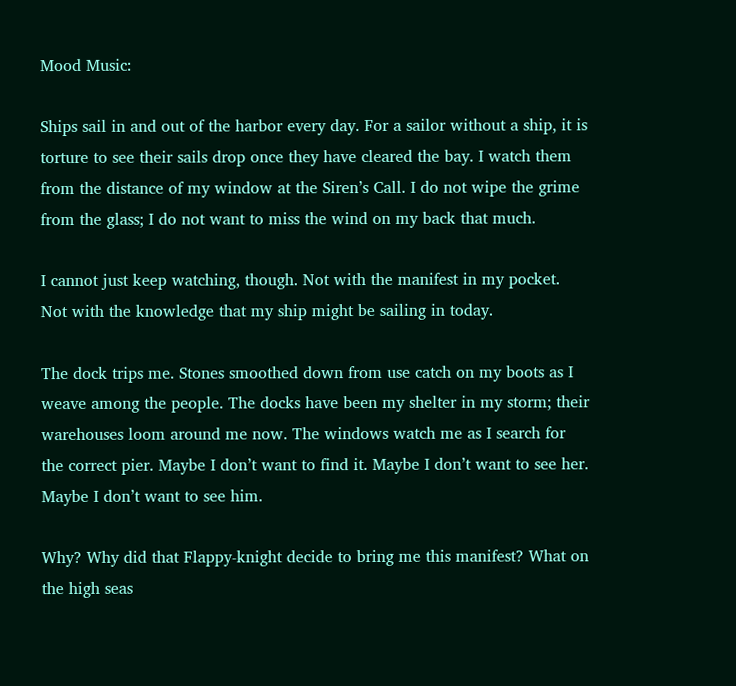Mood Music:

Ships sail in and out of the harbor every day. For a sailor without a ship, it is torture to see their sails drop once they have cleared the bay. I watch them from the distance of my window at the Siren’s Call. I do not wipe the grime from the glass; I do not want to miss the wind on my back that much.

I cannot just keep watching, though. Not with the manifest in my pocket. Not with the knowledge that my ship might be sailing in today.

The dock trips me. Stones smoothed down from use catch on my boots as I weave among the people. The docks have been my shelter in my storm; their warehouses loom around me now. The windows watch me as I search for the correct pier. Maybe I don’t want to find it. Maybe I don’t want to see her. Maybe I don’t want to see him.

Why? Why did that Flappy-knight decide to bring me this manifest? What on the high seas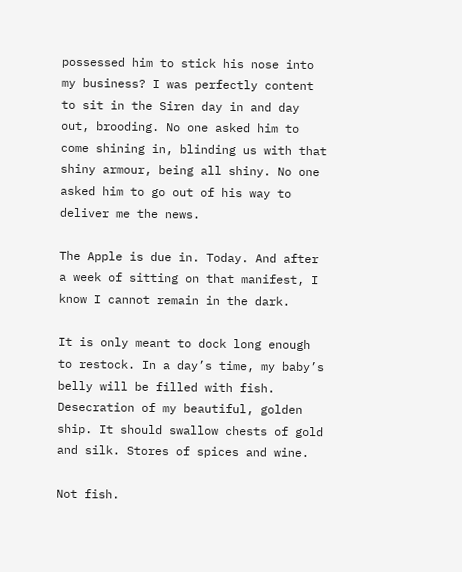possessed him to stick his nose into my business? I was perfectly content to sit in the Siren day in and day out, brooding. No one asked him to come shining in, blinding us with that shiny armour, being all shiny. No one asked him to go out of his way to deliver me the news.

The Apple is due in. Today. And after a week of sitting on that manifest, I know I cannot remain in the dark.

It is only meant to dock long enough to restock. In a day’s time, my baby’s belly will be filled with fish. Desecration of my beautiful, golden ship. It should swallow chests of gold and silk. Stores of spices and wine.

Not fish.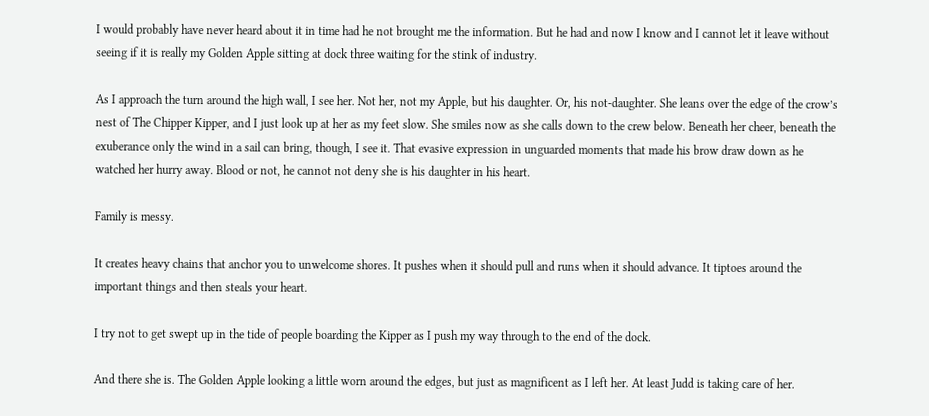I would probably have never heard about it in time had he not brought me the information. But he had and now I know and I cannot let it leave without seeing if it is really my Golden Apple sitting at dock three waiting for the stink of industry.

As I approach the turn around the high wall, I see her. Not her, not my Apple, but his daughter. Or, his not-daughter. She leans over the edge of the crow’s nest of The Chipper Kipper, and I just look up at her as my feet slow. She smiles now as she calls down to the crew below. Beneath her cheer, beneath the exuberance only the wind in a sail can bring, though, I see it. That evasive expression in unguarded moments that made his brow draw down as he watched her hurry away. Blood or not, he cannot not deny she is his daughter in his heart.

Family is messy.

It creates heavy chains that anchor you to unwelcome shores. It pushes when it should pull and runs when it should advance. It tiptoes around the important things and then steals your heart.

I try not to get swept up in the tide of people boarding the Kipper as I push my way through to the end of the dock.

And there she is. The Golden Apple looking a little worn around the edges, but just as magnificent as I left her. At least Judd is taking care of her.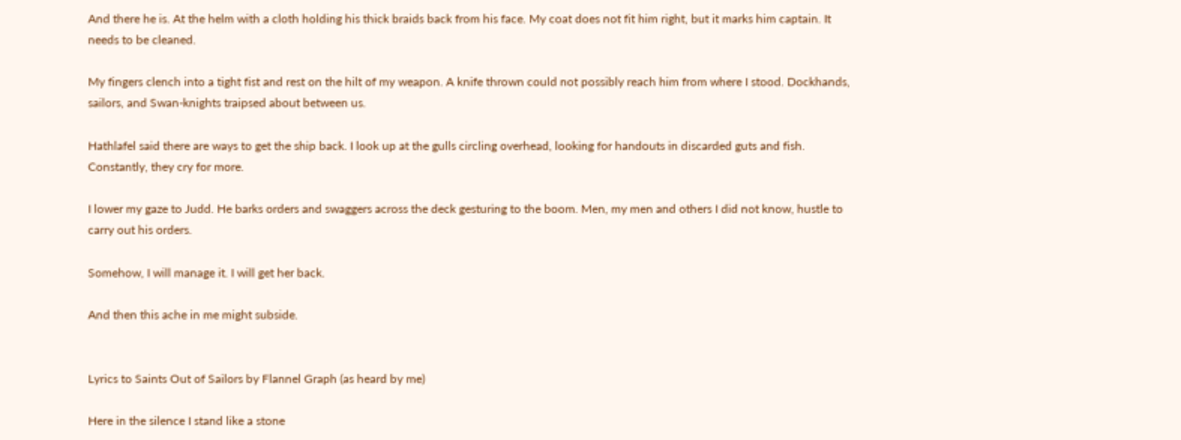And there he is. At the helm with a cloth holding his thick braids back from his face. My coat does not fit him right, but it marks him captain. It needs to be cleaned.

My fingers clench into a tight fist and rest on the hilt of my weapon. A knife thrown could not possibly reach him from where I stood. Dockhands, sailors, and Swan-knights traipsed about between us.

Hathlafel said there are ways to get the ship back. I look up at the gulls circling overhead, looking for handouts in discarded guts and fish. Constantly, they cry for more.

I lower my gaze to Judd. He barks orders and swaggers across the deck gesturing to the boom. Men, my men and others I did not know, hustle to carry out his orders.

Somehow, I will manage it. I will get her back.

And then this ache in me might subside.


Lyrics to Saints Out of Sailors by Flannel Graph (as heard by me)

Here in the silence I stand like a stone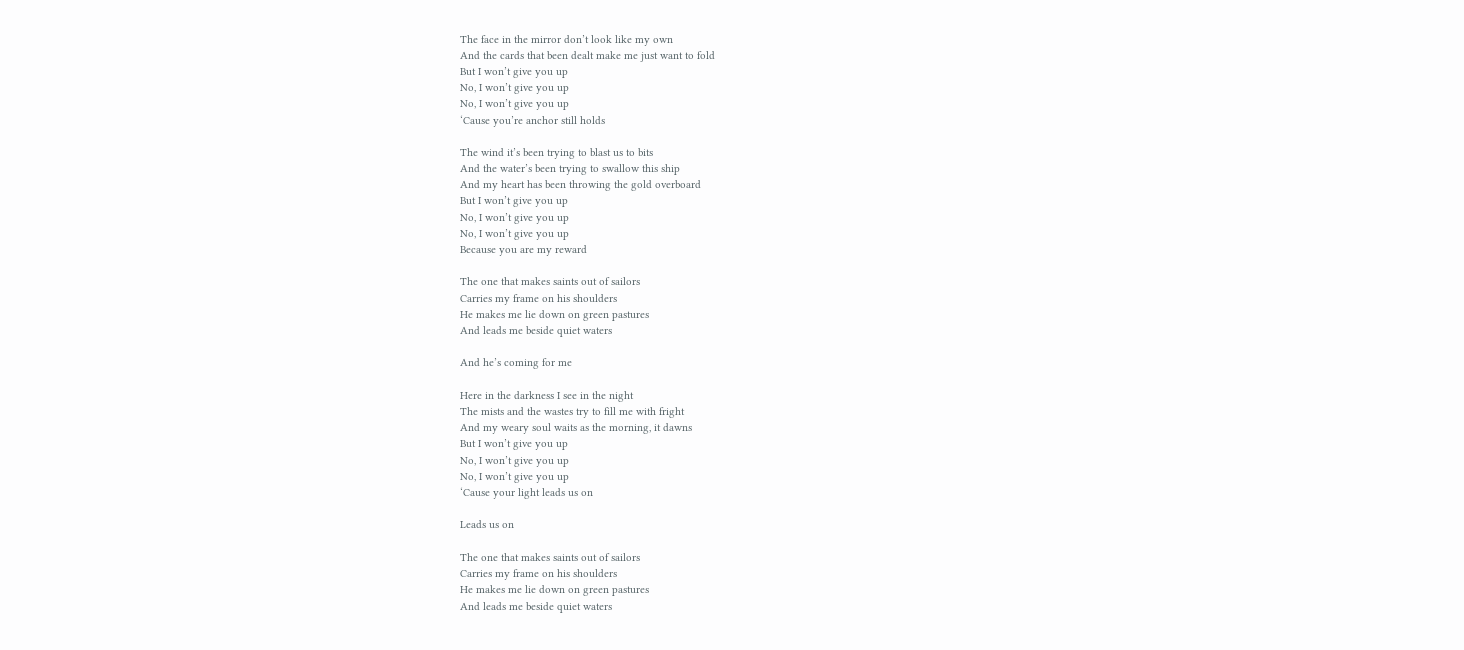The face in the mirror don’t look like my own
And the cards that been dealt make me just want to fold
But I won’t give you up
No, I won’t give you up
No, I won’t give you up
‘Cause you’re anchor still holds

The wind it’s been trying to blast us to bits
And the water’s been trying to swallow this ship
And my heart has been throwing the gold overboard
But I won’t give you up
No, I won’t give you up
No, I won’t give you up
Because you are my reward

The one that makes saints out of sailors
Carries my frame on his shoulders
He makes me lie down on green pastures
And leads me beside quiet waters

And he’s coming for me

Here in the darkness I see in the night
The mists and the wastes try to fill me with fright
And my weary soul waits as the morning, it dawns
But I won’t give you up
No, I won’t give you up
No, I won’t give you up
‘Cause your light leads us on

Leads us on

The one that makes saints out of sailors
Carries my frame on his shoulders
He makes me lie down on green pastures
And leads me beside quiet waters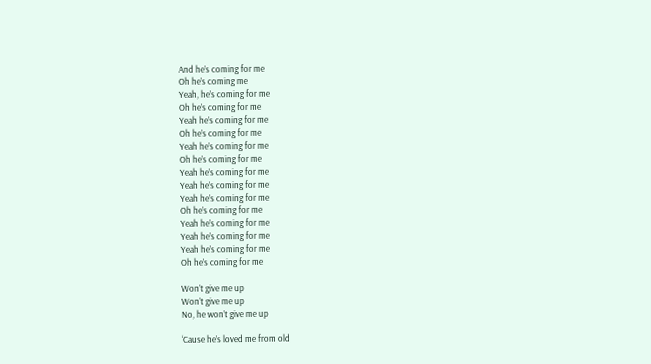And he’s coming for me
Oh he’s coming me
Yeah, he’s coming for me
Oh he’s coming for me
Yeah he’s coming for me
Oh he’s coming for me
Yeah he’s coming for me
Oh he’s coming for me
Yeah he’s coming for me
Yeah he’s coming for me
Yeah he’s coming for me
Oh he’s coming for me
Yeah he’s coming for me
Yeah he’s coming for me
Yeah he’s coming for me
Oh he’s coming for me

Won’t give me up
Won’t give me up
No, he won’t give me up

‘Cause he’s loved me from old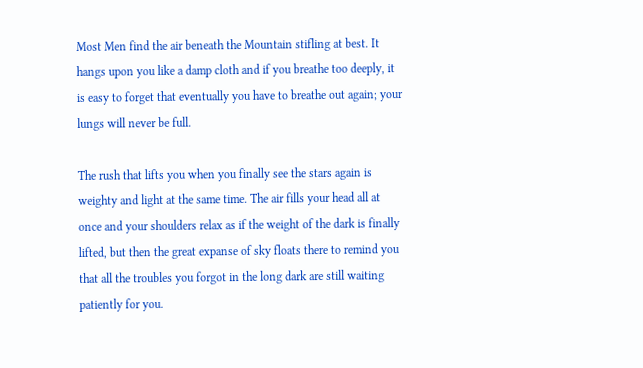Most Men find the air beneath the Mountain stifling at best. It hangs upon you like a damp cloth and if you breathe too deeply, it is easy to forget that eventually you have to breathe out again; your lungs will never be full.

The rush that lifts you when you finally see the stars again is weighty and light at the same time. The air fills your head all at once and your shoulders relax as if the weight of the dark is finally lifted, but then the great expanse of sky floats there to remind you that all the troubles you forgot in the long dark are still waiting patiently for you.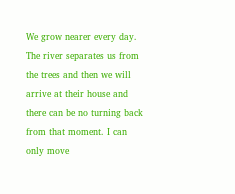We grow nearer every day. The river separates us from the trees and then we will arrive at their house and there can be no turning back from that moment. I can only move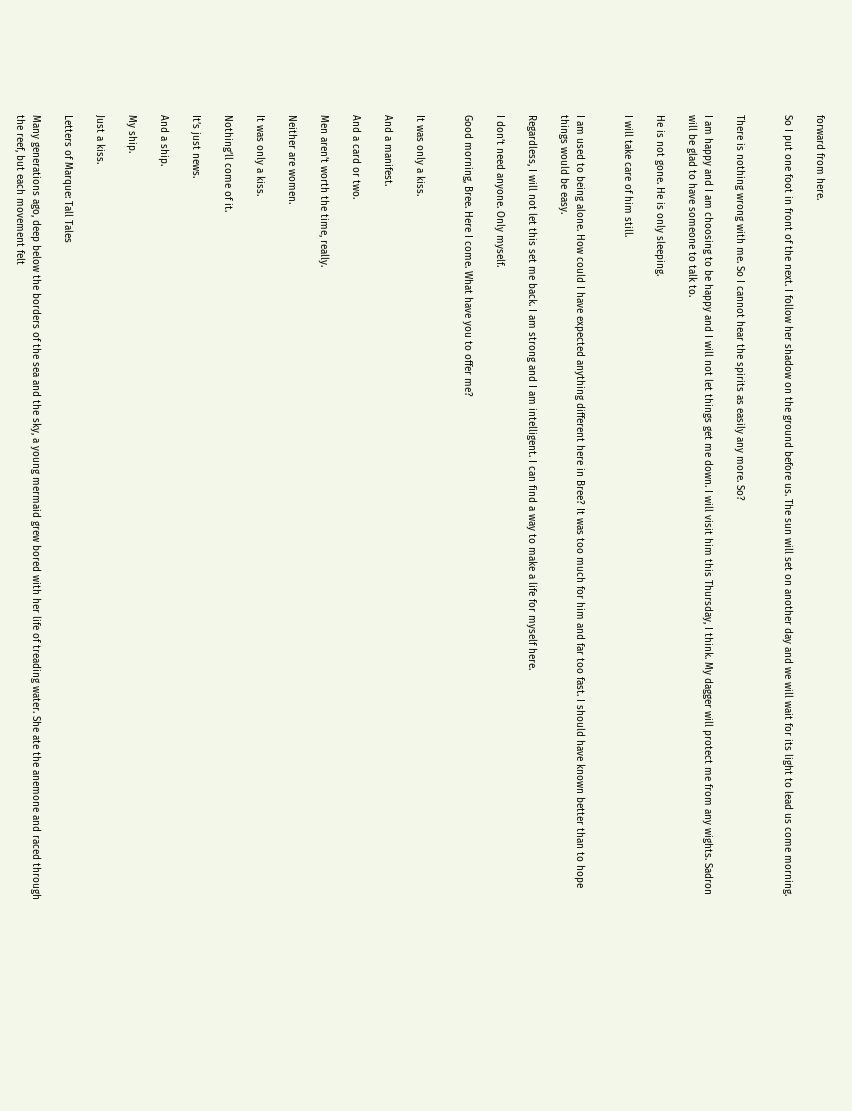forward from here.

So I put one foot in front of the next. I follow her shadow on the ground before us. The sun will set on another day and we will wait for its light to lead us come morning.


There is nothing wrong with me. So I cannot hear the spirits as easily any more. So?

I am happy and I am choosing to be happy and I will not let things get me down. I will visit him this Thursday, I think. My dagger will protect me from any wights. Sadron will be glad to have someone to talk to.

He is not gone. He is only sleeping.

I will take care of him still.


I am used to being alone. How could I have expected anything different here in Bree? It was too much for him and far too fast. I should have known better than to hope things would be easy.

Regardless, I will not let this set me back. I am strong and I am intelligent. I can find a way to make a life for myself here.

I don’t need anyone. Only myself.

Good morning, Bree. Here I come. What have you to offer me?


It was only a kiss.

And a manifest.

And a card or two.

Men aren’t worth the time, really.

Neither are women.

It was only a kiss.

Nothing’ll come of it.

It’s just news.

And a ship.

My ship.

Just a kiss.

Letters of Marque: Tall Tales

Many generations ago, deep below the borders of the sea and the sky, a young mermaid grew bored with her life of treading water. She ate the anemone and raced through the reef, but each movement felt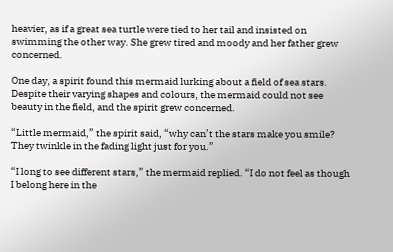heavier, as if a great sea turtle were tied to her tail and insisted on swimming the other way. She grew tired and moody and her father grew concerned.

One day, a spirit found this mermaid lurking about a field of sea stars. Despite their varying shapes and colours, the mermaid could not see beauty in the field, and the spirit grew concerned.

“Little mermaid,” the spirit said, “why can’t the stars make you smile? They twinkle in the fading light just for you.”

“I long to see different stars,” the mermaid replied. “I do not feel as though I belong here in the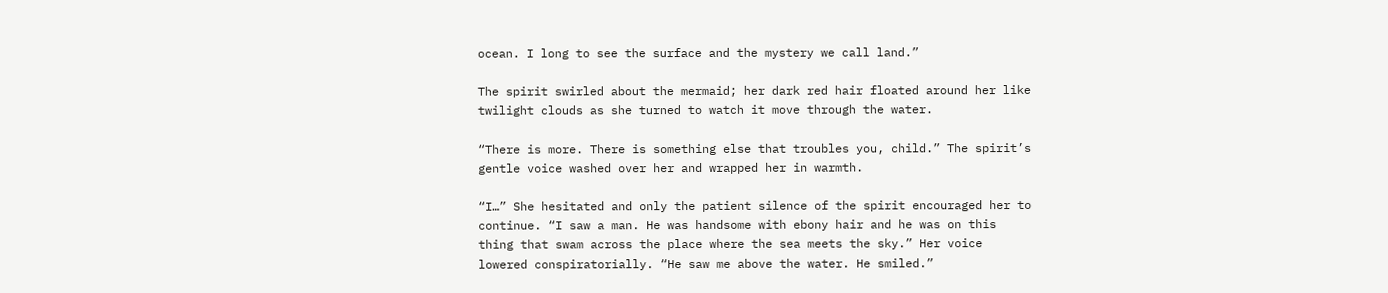ocean. I long to see the surface and the mystery we call land.”

The spirit swirled about the mermaid; her dark red hair floated around her like twilight clouds as she turned to watch it move through the water.

“There is more. There is something else that troubles you, child.” The spirit’s gentle voice washed over her and wrapped her in warmth.

“I…” She hesitated and only the patient silence of the spirit encouraged her to continue. “I saw a man. He was handsome with ebony hair and he was on this thing that swam across the place where the sea meets the sky.” Her voice lowered conspiratorially. “He saw me above the water. He smiled.”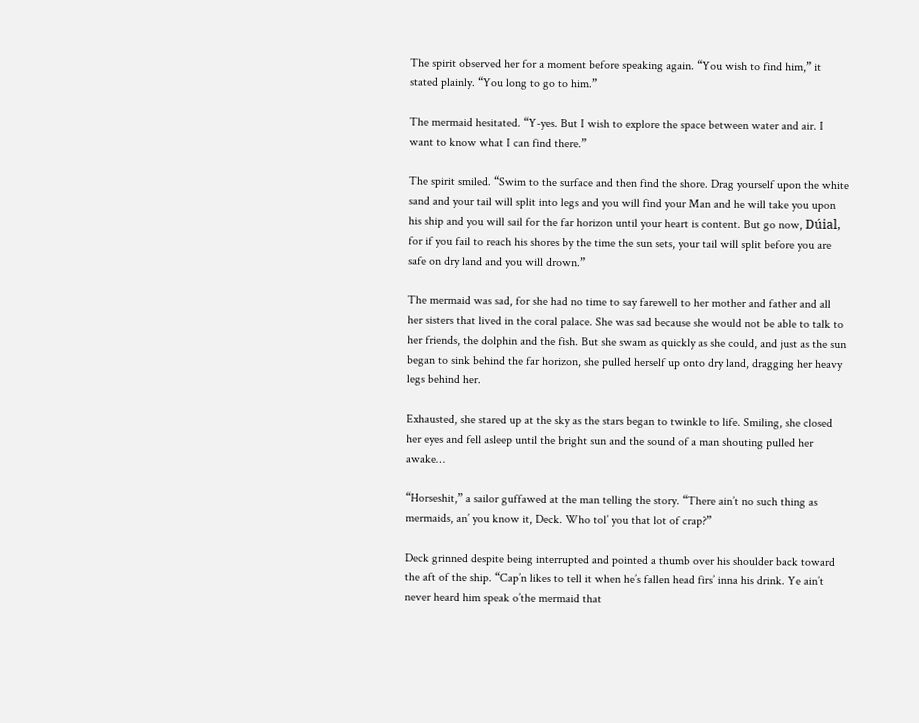The spirit observed her for a moment before speaking again. “You wish to find him,” it stated plainly. “You long to go to him.”

The mermaid hesitated. “Y-yes. But I wish to explore the space between water and air. I want to know what I can find there.”

The spirit smiled. “Swim to the surface and then find the shore. Drag yourself upon the white sand and your tail will split into legs and you will find your Man and he will take you upon his ship and you will sail for the far horizon until your heart is content. But go now, Dúial, for if you fail to reach his shores by the time the sun sets, your tail will split before you are safe on dry land and you will drown.”

The mermaid was sad, for she had no time to say farewell to her mother and father and all her sisters that lived in the coral palace. She was sad because she would not be able to talk to her friends, the dolphin and the fish. But she swam as quickly as she could, and just as the sun began to sink behind the far horizon, she pulled herself up onto dry land, dragging her heavy legs behind her.

Exhausted, she stared up at the sky as the stars began to twinkle to life. Smiling, she closed her eyes and fell asleep until the bright sun and the sound of a man shouting pulled her awake…

“Horseshit,” a sailor guffawed at the man telling the story. “There ain’t no such thing as mermaids, an’ you know it, Deck. Who tol’ you that lot of crap?”

Deck grinned despite being interrupted and pointed a thumb over his shoulder back toward the aft of the ship. “Cap’n likes to tell it when he’s fallen head firs’ inna his drink. Ye ain’t never heard him speak o’the mermaid that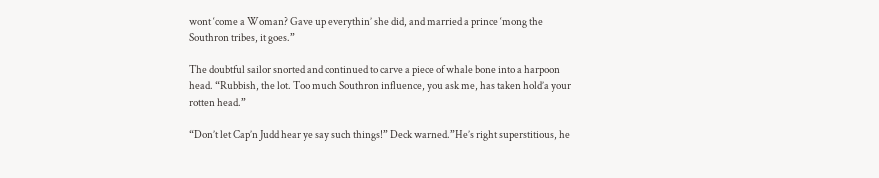wont ‘come a Woman? Gave up everythin’ she did, and married a prince ‘mong the Southron tribes, it goes.”

The doubtful sailor snorted and continued to carve a piece of whale bone into a harpoon head. “Rubbish, the lot. Too much Southron influence, you ask me, has taken hold’a your rotten head.”

“Don’t let Cap’n Judd hear ye say such things!” Deck warned.”He’s right superstitious, he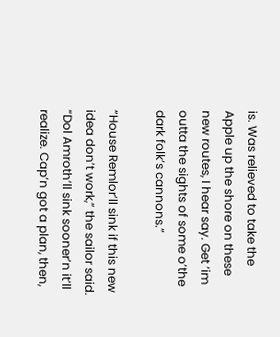is. Was relieved to take the Apple up the shore on these new routes, I hear say. Get ‘im outta the sights of some o’the dark folk’s cannons.”

“House Remlor’ll sink if this new idea don’t work,” the sailor said. “Dol Amroth’ll sink sooner’n it’ll realize. Cap’n got a plan, then,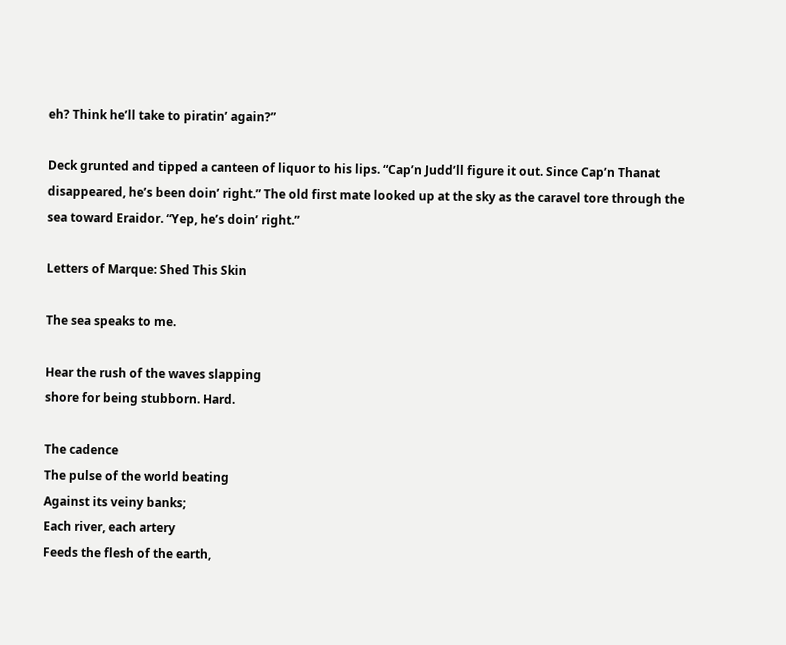eh? Think he’ll take to piratin’ again?”

Deck grunted and tipped a canteen of liquor to his lips. “Cap’n Judd’ll figure it out. Since Cap’n Thanat disappeared, he’s been doin’ right.” The old first mate looked up at the sky as the caravel tore through the sea toward Eraidor. “Yep, he’s doin’ right.”

Letters of Marque: Shed This Skin

The sea speaks to me.

Hear the rush of the waves slapping
shore for being stubborn. Hard.

The cadence
The pulse of the world beating
Against its veiny banks;
Each river, each artery
Feeds the flesh of the earth,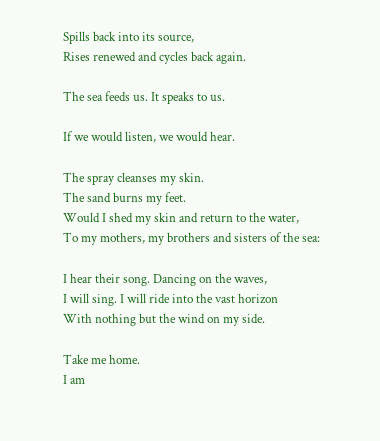Spills back into its source,
Rises renewed and cycles back again.

The sea feeds us. It speaks to us.

If we would listen, we would hear.

The spray cleanses my skin.
The sand burns my feet.
Would I shed my skin and return to the water,
To my mothers, my brothers and sisters of the sea:

I hear their song. Dancing on the waves,
I will sing. I will ride into the vast horizon
With nothing but the wind on my side.

Take me home.
I am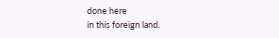done here
in this foreign land.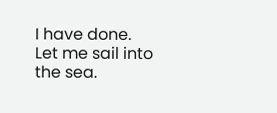I have done.
Let me sail into the sea.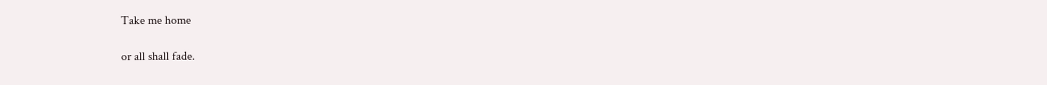Take me home

or all shall fade.